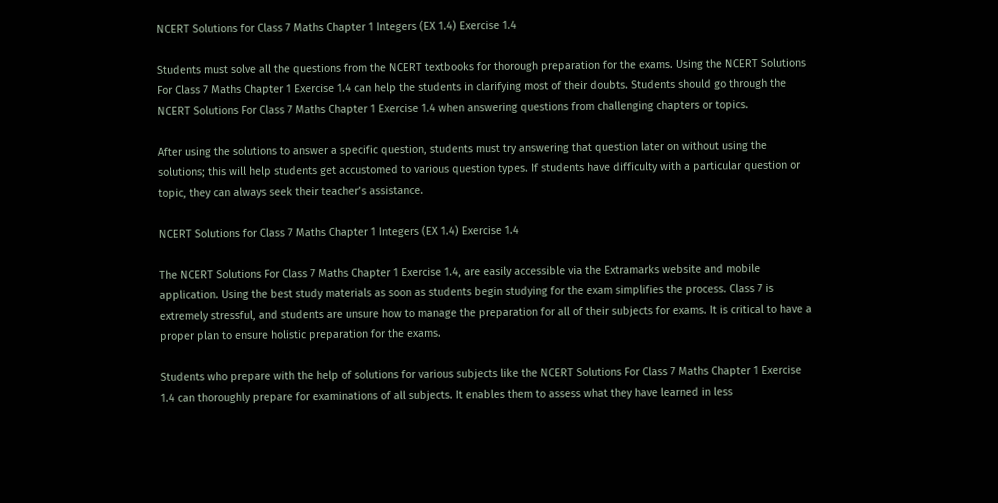NCERT Solutions for Class 7 Maths Chapter 1 Integers (EX 1.4) Exercise 1.4

Students must solve all the questions from the NCERT textbooks for thorough preparation for the exams. Using the NCERT Solutions For Class 7 Maths Chapter 1 Exercise 1.4 can help the students in clarifying most of their doubts. Students should go through the NCERT Solutions For Class 7 Maths Chapter 1 Exercise 1.4 when answering questions from challenging chapters or topics.

After using the solutions to answer a specific question, students must try answering that question later on without using the solutions; this will help students get accustomed to various question types. If students have difficulty with a particular question or topic, they can always seek their teacher’s assistance.

NCERT Solutions for Class 7 Maths Chapter 1 Integers (EX 1.4) Exercise 1.4

The NCERT Solutions For Class 7 Maths Chapter 1 Exercise 1.4, are easily accessible via the Extramarks website and mobile application. Using the best study materials as soon as students begin studying for the exam simplifies the process. Class 7 is extremely stressful, and students are unsure how to manage the preparation for all of their subjects for exams. It is critical to have a proper plan to ensure holistic preparation for the exams.

Students who prepare with the help of solutions for various subjects like the NCERT Solutions For Class 7 Maths Chapter 1 Exercise 1.4 can thoroughly prepare for examinations of all subjects. It enables them to assess what they have learned in less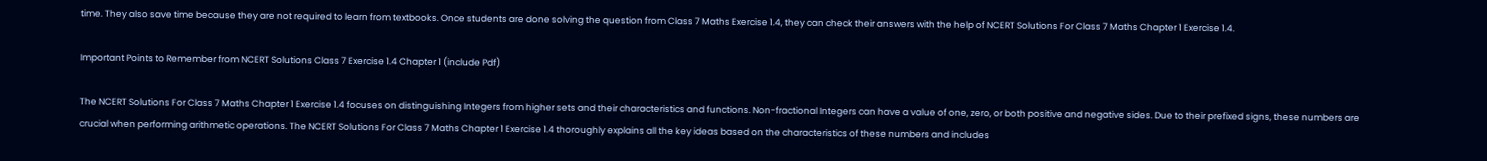time. They also save time because they are not required to learn from textbooks. Once students are done solving the question from Class 7 Maths Exercise 1.4, they can check their answers with the help of NCERT Solutions For Class 7 Maths Chapter 1 Exercise 1.4.

Important Points to Remember from NCERT Solutions Class 7 Exercise 1.4 Chapter 1 (include Pdf)

The NCERT Solutions For Class 7 Maths Chapter 1 Exercise 1.4 focuses on distinguishing Integers from higher sets and their characteristics and functions. Non-fractional Integers can have a value of one, zero, or both positive and negative sides. Due to their prefixed signs, these numbers are crucial when performing arithmetic operations. The NCERT Solutions For Class 7 Maths Chapter 1 Exercise 1.4 thoroughly explains all the key ideas based on the characteristics of these numbers and includes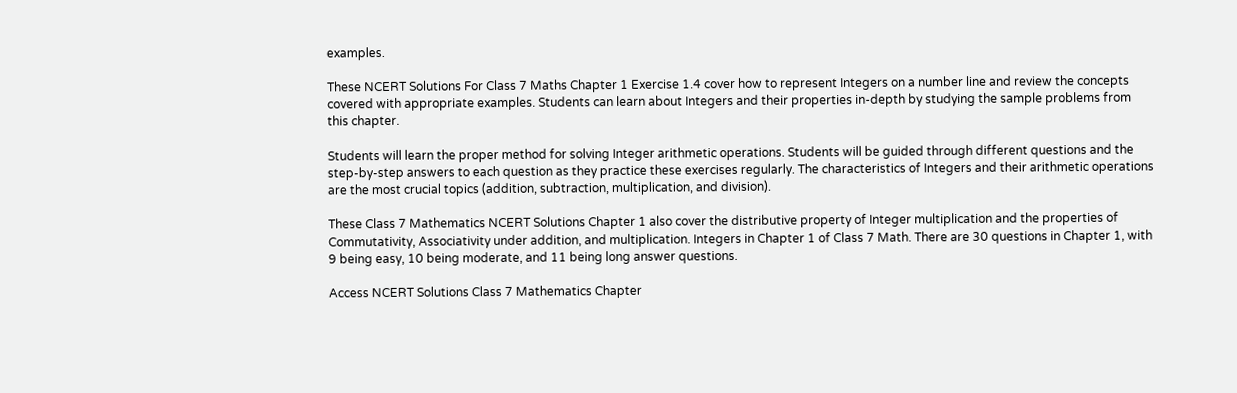examples.

These NCERT Solutions For Class 7 Maths Chapter 1 Exercise 1.4 cover how to represent Integers on a number line and review the concepts covered with appropriate examples. Students can learn about Integers and their properties in-depth by studying the sample problems from this chapter.

Students will learn the proper method for solving Integer arithmetic operations. Students will be guided through different questions and the step-by-step answers to each question as they practice these exercises regularly. The characteristics of Integers and their arithmetic operations are the most crucial topics (addition, subtraction, multiplication, and division).

These Class 7 Mathematics NCERT Solutions Chapter 1 also cover the distributive property of Integer multiplication and the properties of Commutativity, Associativity under addition, and multiplication. Integers in Chapter 1 of Class 7 Math. There are 30 questions in Chapter 1, with 9 being easy, 10 being moderate, and 11 being long answer questions.

Access NCERT Solutions Class 7 Mathematics Chapter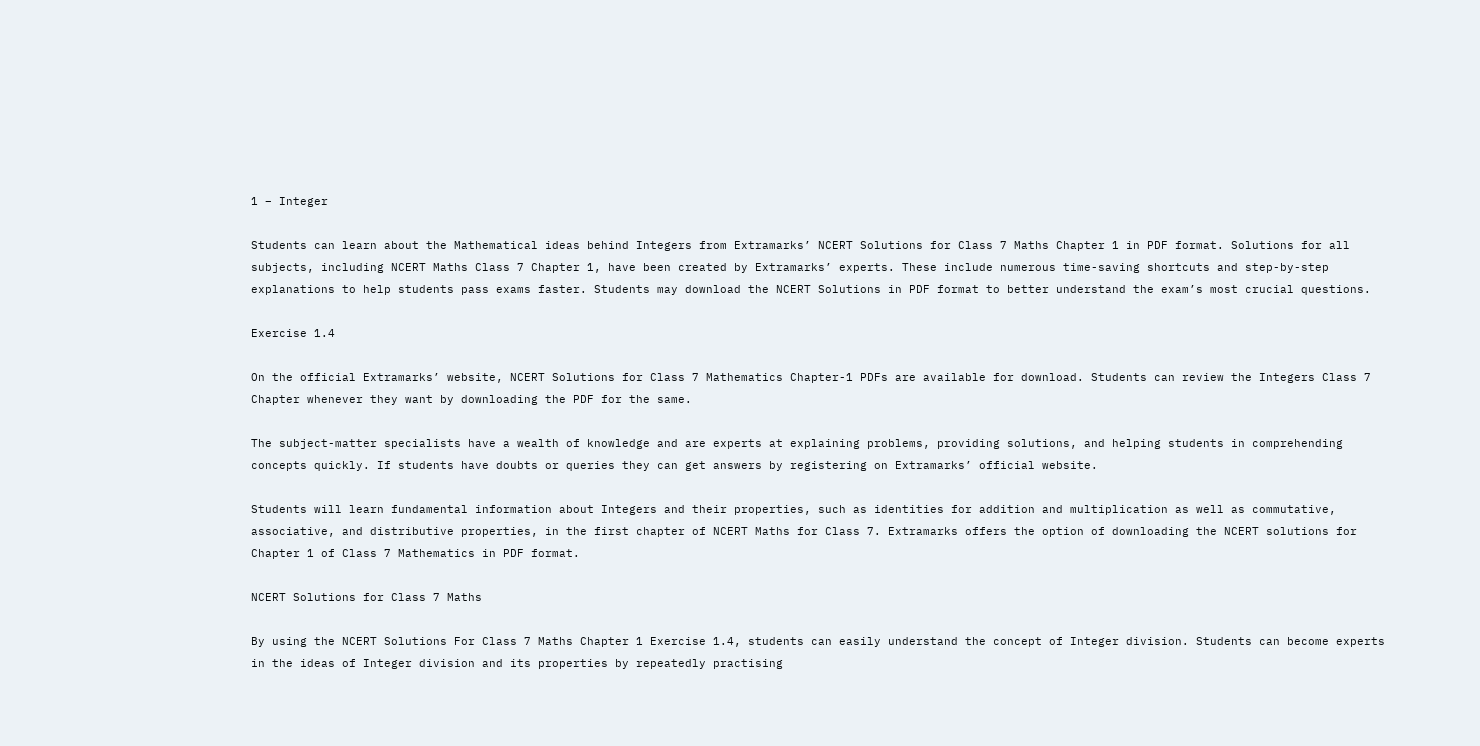1 – Integer

Students can learn about the Mathematical ideas behind Integers from Extramarks’ NCERT Solutions for Class 7 Maths Chapter 1 in PDF format. Solutions for all subjects, including NCERT Maths Class 7 Chapter 1, have been created by Extramarks’ experts. These include numerous time-saving shortcuts and step-by-step explanations to help students pass exams faster. Students may download the NCERT Solutions in PDF format to better understand the exam’s most crucial questions.

Exercise 1.4

On the official Extramarks’ website, NCERT Solutions for Class 7 Mathematics Chapter-1 PDFs are available for download. Students can review the Integers Class 7 Chapter whenever they want by downloading the PDF for the same.

The subject-matter specialists have a wealth of knowledge and are experts at explaining problems, providing solutions, and helping students in comprehending concepts quickly. If students have doubts or queries they can get answers by registering on Extramarks’ official website.

Students will learn fundamental information about Integers and their properties, such as identities for addition and multiplication as well as commutative, associative, and distributive properties, in the first chapter of NCERT Maths for Class 7. Extramarks offers the option of downloading the NCERT solutions for Chapter 1 of Class 7 Mathematics in PDF format.

NCERT Solutions for Class 7 Maths

By using the NCERT Solutions For Class 7 Maths Chapter 1 Exercise 1.4, students can easily understand the concept of Integer division. Students can become experts in the ideas of Integer division and its properties by repeatedly practising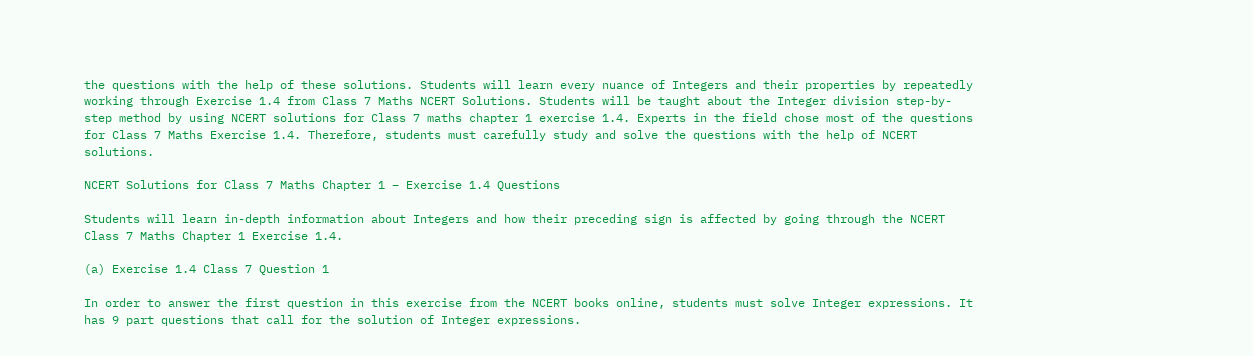the questions with the help of these solutions. Students will learn every nuance of Integers and their properties by repeatedly working through Exercise 1.4 from Class 7 Maths NCERT Solutions. Students will be taught about the Integer division step-by-step method by using NCERT solutions for Class 7 maths chapter 1 exercise 1.4. Experts in the field chose most of the questions for Class 7 Maths Exercise 1.4. Therefore, students must carefully study and solve the questions with the help of NCERT solutions.

NCERT Solutions for Class 7 Maths Chapter 1 – Exercise 1.4 Questions

Students will learn in-depth information about Integers and how their preceding sign is affected by going through the NCERT Class 7 Maths Chapter 1 Exercise 1.4.

(a) Exercise 1.4 Class 7 Question 1

In order to answer the first question in this exercise from the NCERT books online, students must solve Integer expressions. It has 9 part questions that call for the solution of Integer expressions.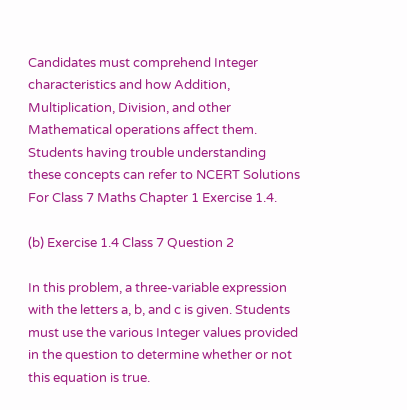Candidates must comprehend Integer characteristics and how Addition, Multiplication, Division, and other Mathematical operations affect them. Students having trouble understanding these concepts can refer to NCERT Solutions For Class 7 Maths Chapter 1 Exercise 1.4.

(b) Exercise 1.4 Class 7 Question 2

In this problem, a three-variable expression with the letters a, b, and c is given. Students must use the various Integer values provided in the question to determine whether or not this equation is true.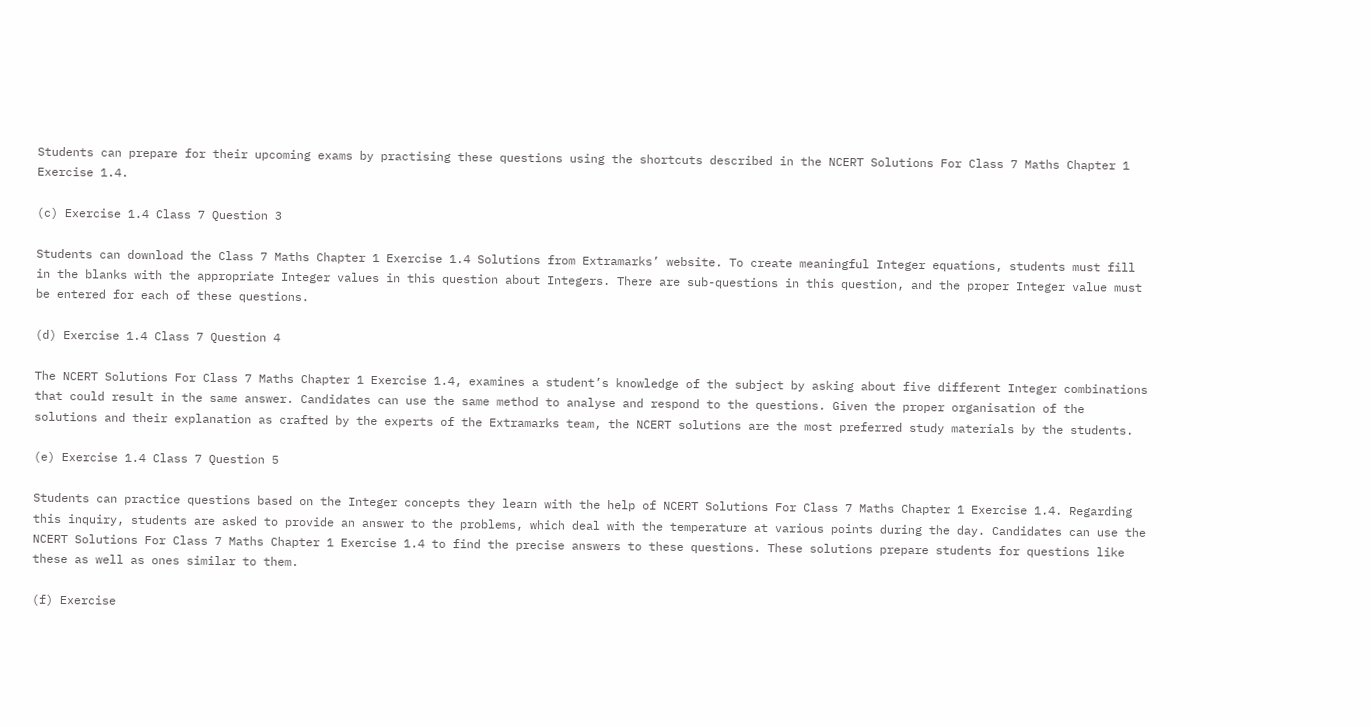Students can prepare for their upcoming exams by practising these questions using the shortcuts described in the NCERT Solutions For Class 7 Maths Chapter 1 Exercise 1.4.

(c) Exercise 1.4 Class 7 Question 3

Students can download the Class 7 Maths Chapter 1 Exercise 1.4 Solutions from Extramarks’ website. To create meaningful Integer equations, students must fill in the blanks with the appropriate Integer values in this question about Integers. There are sub-questions in this question, and the proper Integer value must be entered for each of these questions.

(d) Exercise 1.4 Class 7 Question 4

The NCERT Solutions For Class 7 Maths Chapter 1 Exercise 1.4, examines a student’s knowledge of the subject by asking about five different Integer combinations that could result in the same answer. Candidates can use the same method to analyse and respond to the questions. Given the proper organisation of the solutions and their explanation as crafted by the experts of the Extramarks team, the NCERT solutions are the most preferred study materials by the students.

(e) Exercise 1.4 Class 7 Question 5

Students can practice questions based on the Integer concepts they learn with the help of NCERT Solutions For Class 7 Maths Chapter 1 Exercise 1.4. Regarding this inquiry, students are asked to provide an answer to the problems, which deal with the temperature at various points during the day. Candidates can use the NCERT Solutions For Class 7 Maths Chapter 1 Exercise 1.4 to find the precise answers to these questions. These solutions prepare students for questions like these as well as ones similar to them.

(f) Exercise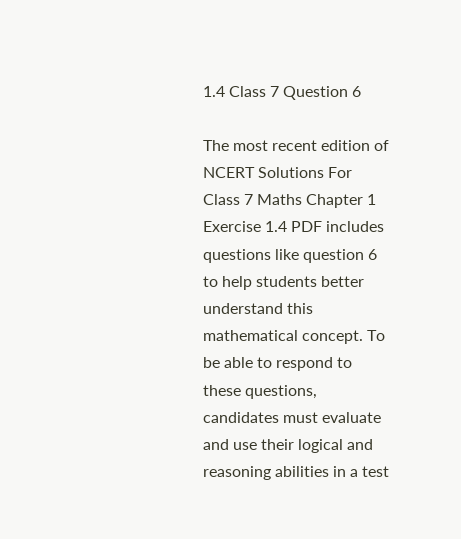1.4 Class 7 Question 6

The most recent edition of NCERT Solutions For Class 7 Maths Chapter 1 Exercise 1.4 PDF includes questions like question 6 to help students better understand this mathematical concept. To be able to respond to these questions, candidates must evaluate and use their logical and reasoning abilities in a test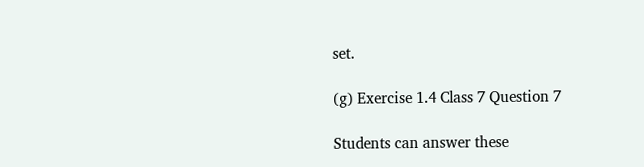set.

(g) Exercise 1.4 Class 7 Question 7

Students can answer these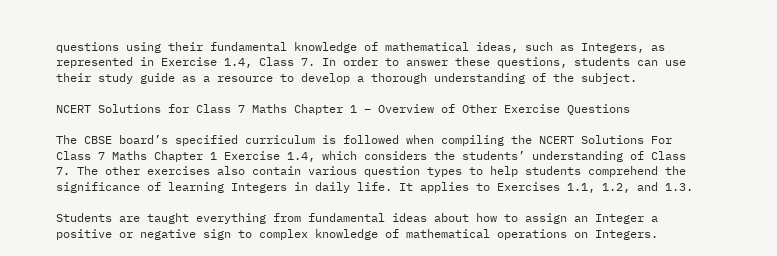questions using their fundamental knowledge of mathematical ideas, such as Integers, as represented in Exercise 1.4, Class 7. In order to answer these questions, students can use their study guide as a resource to develop a thorough understanding of the subject.

NCERT Solutions for Class 7 Maths Chapter 1 – Overview of Other Exercise Questions

The CBSE board’s specified curriculum is followed when compiling the NCERT Solutions For Class 7 Maths Chapter 1 Exercise 1.4, which considers the students’ understanding of Class 7. The other exercises also contain various question types to help students comprehend the significance of learning Integers in daily life. It applies to Exercises 1.1, 1.2, and 1.3.

Students are taught everything from fundamental ideas about how to assign an Integer a positive or negative sign to complex knowledge of mathematical operations on Integers.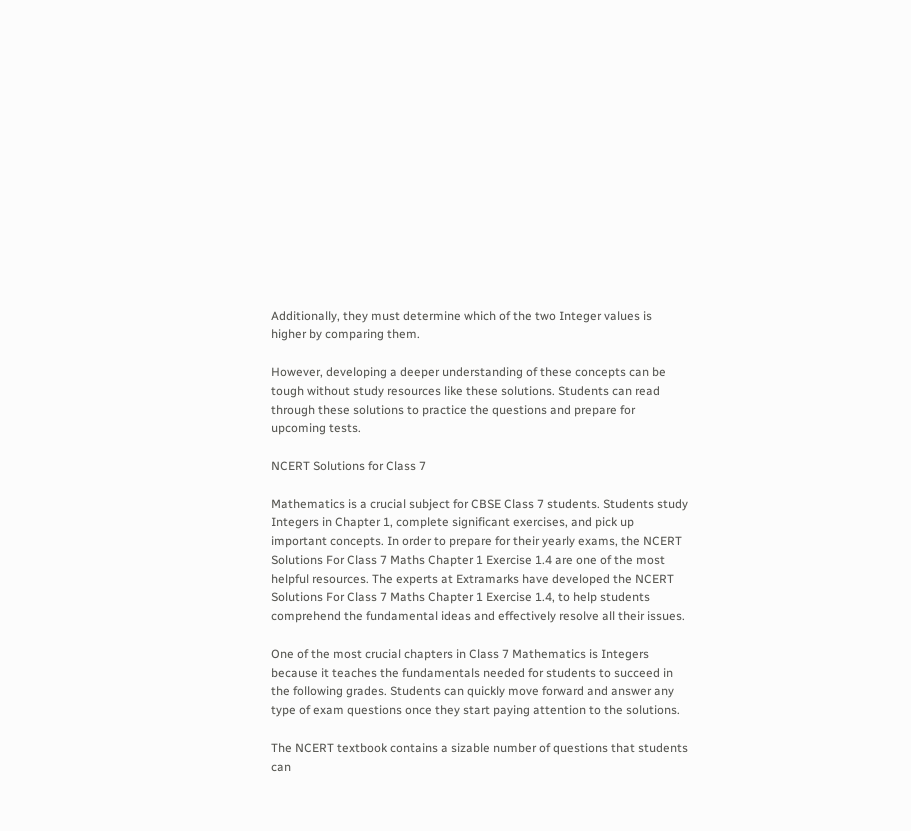Additionally, they must determine which of the two Integer values is higher by comparing them.

However, developing a deeper understanding of these concepts can be tough without study resources like these solutions. Students can read through these solutions to practice the questions and prepare for upcoming tests.

NCERT Solutions for Class 7

Mathematics is a crucial subject for CBSE Class 7 students. Students study Integers in Chapter 1, complete significant exercises, and pick up important concepts. In order to prepare for their yearly exams, the NCERT Solutions For Class 7 Maths Chapter 1 Exercise 1.4 are one of the most helpful resources. The experts at Extramarks have developed the NCERT Solutions For Class 7 Maths Chapter 1 Exercise 1.4, to help students comprehend the fundamental ideas and effectively resolve all their issues.

One of the most crucial chapters in Class 7 Mathematics is Integers because it teaches the fundamentals needed for students to succeed in the following grades. Students can quickly move forward and answer any type of exam questions once they start paying attention to the solutions.

The NCERT textbook contains a sizable number of questions that students can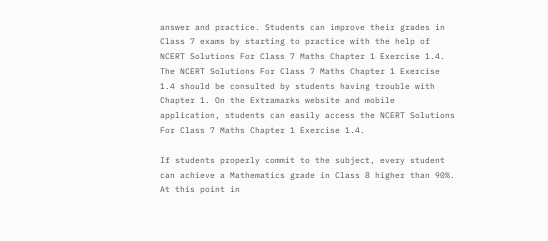answer and practice. Students can improve their grades in Class 7 exams by starting to practice with the help of NCERT Solutions For Class 7 Maths Chapter 1 Exercise 1.4. The NCERT Solutions For Class 7 Maths Chapter 1 Exercise 1.4 should be consulted by students having trouble with Chapter 1. On the Extramarks website and mobile application, students can easily access the NCERT Solutions For Class 7 Maths Chapter 1 Exercise 1.4.

If students properly commit to the subject, every student can achieve a Mathematics grade in Class 8 higher than 90%. At this point in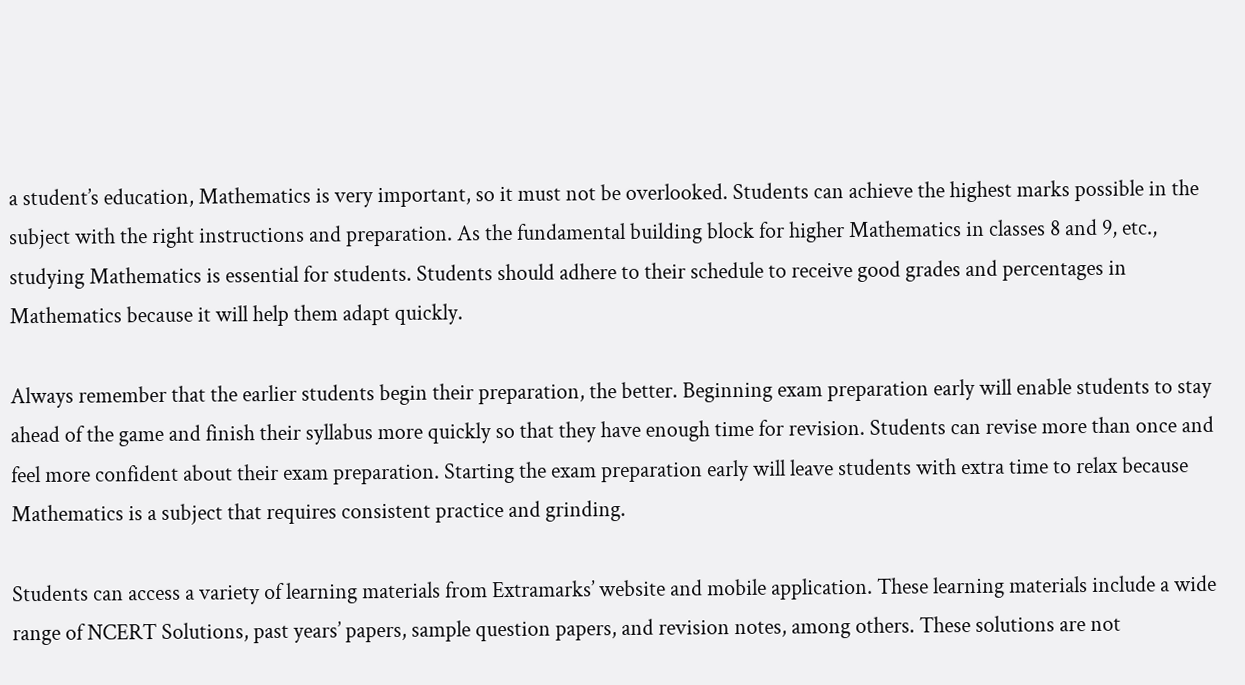a student’s education, Mathematics is very important, so it must not be overlooked. Students can achieve the highest marks possible in the subject with the right instructions and preparation. As the fundamental building block for higher Mathematics in classes 8 and 9, etc., studying Mathematics is essential for students. Students should adhere to their schedule to receive good grades and percentages in Mathematics because it will help them adapt quickly.

Always remember that the earlier students begin their preparation, the better. Beginning exam preparation early will enable students to stay ahead of the game and finish their syllabus more quickly so that they have enough time for revision. Students can revise more than once and feel more confident about their exam preparation. Starting the exam preparation early will leave students with extra time to relax because Mathematics is a subject that requires consistent practice and grinding.

Students can access a variety of learning materials from Extramarks’ website and mobile application. These learning materials include a wide range of NCERT Solutions, past years’ papers, sample question papers, and revision notes, among others. These solutions are not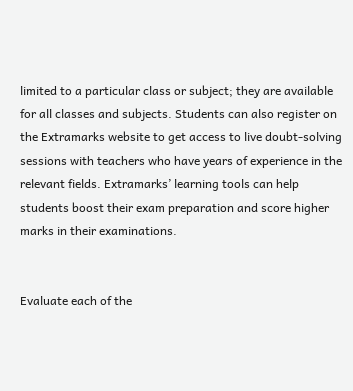limited to a particular class or subject; they are available for all classes and subjects. Students can also register on the Extramarks website to get access to live doubt-solving sessions with teachers who have years of experience in the relevant fields. Extramarks’ learning tools can help students boost their exam preparation and score higher marks in their examinations.


Evaluate each of the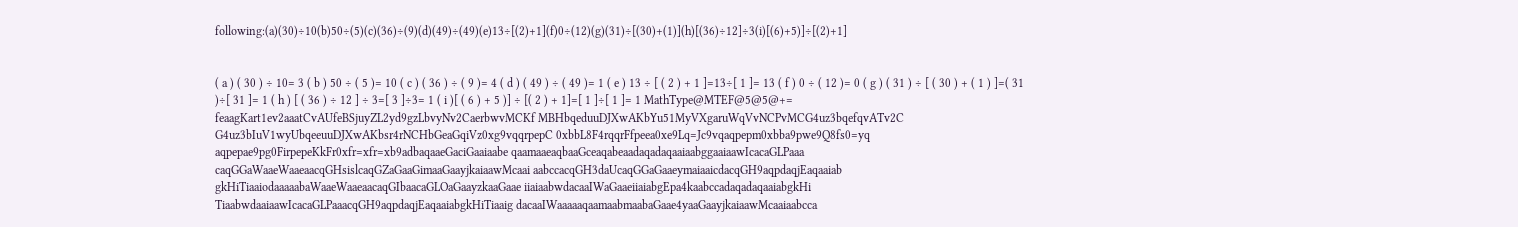following:(a)(30)÷10(b)50÷(5)(c)(36)÷(9)(d)(49)÷(49)(e)13÷[(2)+1](f)0÷(12)(g)(31)÷[(30)+(1)](h)[(36)÷12]÷3(i)[(6)+5)]÷[(2)+1]


( a ) ( 30 ) ÷ 10= 3 ( b ) 50 ÷ ( 5 )= 10 ( c ) ( 36 ) ÷ ( 9 )= 4 ( d ) ( 49 ) ÷ ( 49 )= 1 ( e ) 13 ÷ [ ( 2 ) + 1 ]=13÷[ 1 ]= 13 ( f ) 0 ÷ ( 12 )= 0 ( g ) ( 31 ) ÷ [ ( 30 ) + ( 1 ) ]=( 31 )÷[ 31 ]= 1 ( h ) [ ( 36 ) ÷ 12 ] ÷ 3=[ 3 ]÷3= 1 ( i )[ ( 6 ) + 5 )] ÷ [( 2 ) + 1]=[ 1 ]÷[ 1 ]= 1 MathType@MTEF@5@5@+= feaagKart1ev2aaatCvAUfeBSjuyZL2yd9gzLbvyNv2CaerbwvMCKf MBHbqeduuDJXwAKbYu51MyVXgaruWqVvNCPvMCG4uz3bqefqvATv2C G4uz3bIuV1wyUbqeeuuDJXwAKbsr4rNCHbGeaGqiVz0xg9vqqrpepC 0xbbL8F4rqqrFfpeea0xe9Lq=Jc9vqaqpepm0xbba9pwe9Q8fs0=yq aqpepae9pg0FirpepeKkFr0xfr=xfr=xb9adbaqaaeGaciGaaiaabe qaamaaeaqbaaGceaqabeaadaqadaqaaiaabggaaiaawIcacaGLPaaa caqGGaWaaeWaaeaacqGHsislcaqGZaGaaGimaaGaayjkaiaawMcaai aabccacqGH3daUcaqGGaGaaeymaiaaicdacqGH9aqpdaqjEaqaaiab gkHiTiaaiodaaaaabaWaaeWaaeaacaqGIbaacaGLOaGaayzkaaGaae iiaiaabwdacaaIWaGaaeiiaiabgEpa4kaabccadaqadaqaaiabgkHi TiaabwdaaiaawIcacaGLPaaacqGH9aqpdaqjEaqaaiabgkHiTiaaig dacaaIWaaaaaqaamaabmaabaGaae4yaaGaayjkaiaawMcaaiaabcca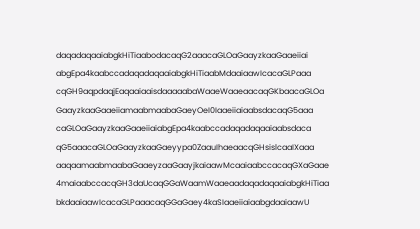daqadaqaaiabgkHiTiaabodacaqG2aaacaGLOaGaayzkaaGaaeiiai abgEpa4kaabccadaqadaqaaiabgkHiTiaabMdaaiaawIcacaGLPaaa cqGH9aqpdaqjEaqaaiaaisdaaaaabaWaaeWaaeaacaqGKbaacaGLOa GaayzkaaGaaeiiamaabmaabaGaeyOeI0IaaeiiaiaabsdacaqG5aaa caGLOaGaayzkaaGaaeiiaiabgEpa4kaabccadaqadaqaaiaabsdaca qG5aaacaGLOaGaayzkaaGaeyypa0ZaauIhaeaacqGHsislcaaIXaaa aaqaamaabmaabaGaaeyzaaGaayjkaiaawMcaaiaabccacaqGXaGaae 4maiaabccacqGH3daUcaqGGaWaamWaaeaadaqadaqaaiabgkHiTiaa bkdaaiaawIcacaGLPaaacaqGGaGaey4kaSIaaeiiaiaabgdaaiaawU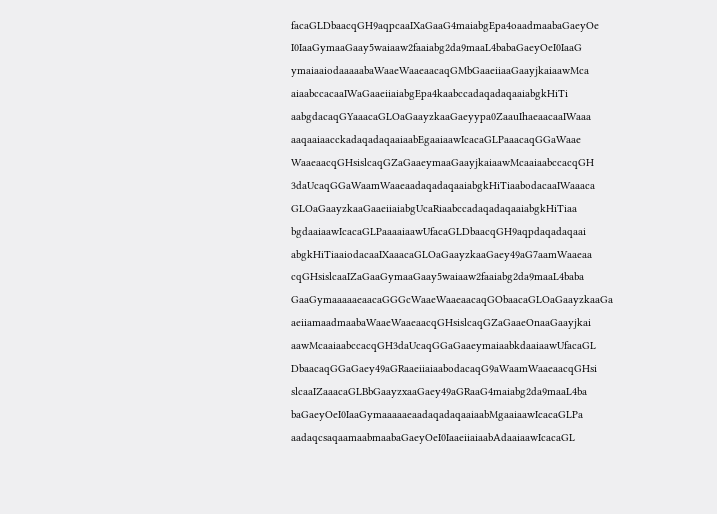facaGLDbaacqGH9aqpcaaIXaGaaG4maiabgEpa4oaadmaabaGaeyOe I0IaaGymaaGaay5waiaaw2faaiabg2da9maaL4babaGaeyOeI0IaaG ymaiaaiodaaaaabaWaaeWaaeaacaqGMbGaaeiiaaGaayjkaiaawMca aiaabccacaaIWaGaaeiiaiabgEpa4kaabccadaqadaqaaiabgkHiTi aabgdacaqGYaaacaGLOaGaayzkaaGaeyypa0ZaauIhaeaacaaIWaaa aaqaaiaacckadaqadaqaaiaabEgaaiaawIcacaGLPaaacaqGGaWaae WaaeaacqGHsislcaqGZaGaaeymaaGaayjkaiaawMcaaiaabccacqGH 3daUcaqGGaWaamWaaeaadaqadaqaaiabgkHiTiaabodacaaIWaaaca GLOaGaayzkaaGaaeiiaiabgUcaRiaabccadaqadaqaaiabgkHiTiaa bgdaaiaawIcacaGLPaaaaiaawUfacaGLDbaacqGH9aqpdaqadaqaai abgkHiTiaaiodacaaIXaaacaGLOaGaayzkaaGaey49aG7aamWaaeaa cqGHsislcaaIZaGaaGymaaGaay5waiaaw2faaiabg2da9maaL4baba GaaGymaaaaaeaacaGGGcWaaeWaaeaacaqGObaacaGLOaGaayzkaaGa aeiiamaadmaabaWaaeWaaeaacqGHsislcaqGZaGaaeOnaaGaayjkai aawMcaaiaabccacqGH3daUcaqGGaGaaeymaiaabkdaaiaawUfacaGL DbaacaqGGaGaey49aGRaaeiiaiaabodacaqG9aWaamWaaeaacqGHsi slcaaIZaaacaGLBbGaayzxaaGaey49aGRaaG4maiabg2da9maaL4ba baGaeyOeI0IaaGymaaaaaeaadaqadaqaaiaabMgaaiaawIcacaGLPa aadaqcsaqaamaabmaabaGaeyOeI0IaaeiiaiaabAdaaiaawIcacaGL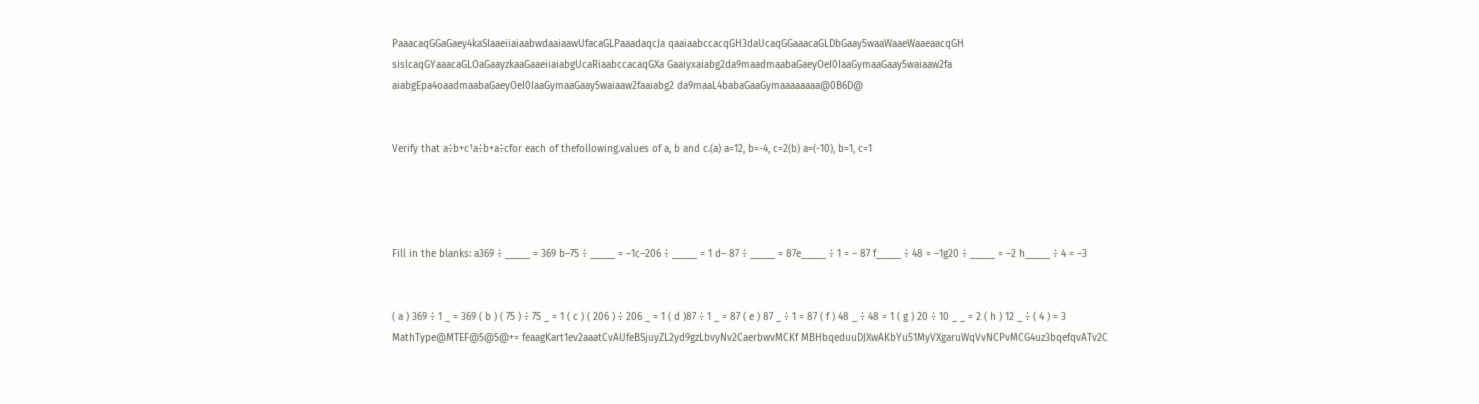PaaacaqGGaGaey4kaSIaaeiiaiaabwdaaiaawUfacaGLPaaadaqcJa qaaiaabccacqGH3daUcaqGGaaacaGLDbGaay5waaWaaeWaaeaacqGH sislcaqGYaaacaGLOaGaayzkaaGaaeiiaiabgUcaRiaabccacaqGXa Gaaiyxaiabg2da9maadmaabaGaeyOeI0IaaGymaaGaay5waiaaw2fa aiabgEpa4oaadmaabaGaeyOeI0IaaGymaaGaay5waiaaw2faaiabg2 da9maaL4babaGaaGymaaaaaaaa@0B6D@


Verify that a÷b+c¹a÷b+a÷cfor each of thefollowing.values of a, b and c.(a) a=12, b=-4, c=2(b) a=(-10), b=1, c=1




Fill in the blanks: a369 ÷ _____ = 369 b–75 ÷ _____ = –1c–206 ÷ _____ = 1 d– 87 ÷ _____ = 87e_____ ÷ 1 = – 87 f_____ ÷ 48 = –1g20 ÷ _____ = –2 h_____ ÷ 4 = –3


( a ) 369 ÷ 1 _ = 369 ( b ) ( 75 ) ÷ 75 _ = 1 ( c ) ( 206 ) ÷ 206 _ = 1 ( d )87 ÷ 1 _ = 87 ( e ) 87 _ ÷ 1 = 87 ( f ) 48 _ ÷ 48 = 1 ( g ) 20 ÷ 10 _ _ = 2 ( h ) 12 _ ÷ ( 4 ) = 3 MathType@MTEF@5@5@+= feaagKart1ev2aaatCvAUfeBSjuyZL2yd9gzLbvyNv2CaerbwvMCKf MBHbqeduuDJXwAKbYu51MyVXgaruWqVvNCPvMCG4uz3bqefqvATv2C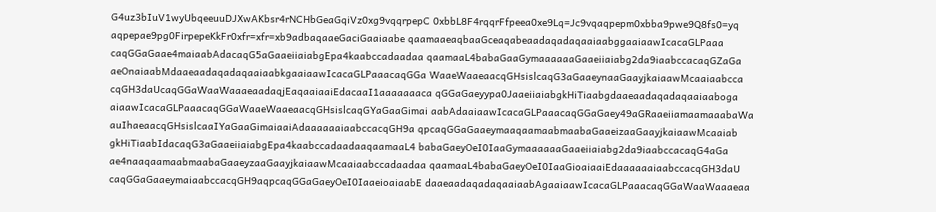G4uz3bIuV1wyUbqeeuuDJXwAKbsr4rNCHbGeaGqiVz0xg9vqqrpepC 0xbbL8F4rqqrFfpeea0xe9Lq=Jc9vqaqpepm0xbba9pwe9Q8fs0=yq aqpepae9pg0FirpepeKkFr0xfr=xfr=xb9adbaqaaeGaciGaaiaabe qaamaaeaqbaaGceaqabeaadaqadaqaaiaabggaaiaawIcacaGLPaaa caqGGaGaae4maiaabAdacaqG5aGaaeiiaiabgEpa4kaabccadaadaa qaamaaL4babaGaaGymaaaaaaGaaeiiaiabg2da9iaabccacaqGZaGa aeOnaiaabMdaaeaadaqadaqaaiaabkgaaiaawIcacaGLPaaacaqGGa WaaeWaaeaacqGHsislcaqG3aGaaeynaaGaayjkaiaawMcaaiaabcca cqGH3daUcaqGGaWaaWaaaeaadaqjEaqaaiaaiEdacaaI1aaaaaaaca qGGaGaeyypa0JaaeiiaiabgkHiTiaabgdaaeaadaqadaqaaiaaboga aiaawIcacaGLPaaacaqGGaWaaeWaaeaacqGHsislcaqGYaGaaGimai aabAdaaiaawIcacaGLPaaacaqGGaGaey49aGRaaeiiamaamaaabaWa auIhaeaacqGHsislcaaIYaGaaGimaiaaiAdaaaaaaiaabccacqGH9a qpcaqGGaGaaeymaaqaamaabmaabaGaaeizaaGaayjkaiaawMcaaiab gkHiTiaabIdacaqG3aGaaeiiaiabgEpa4kaabccadaadaaqaamaaL4 babaGaeyOeI0IaaGymaaaaaaGaaeiiaiabg2da9iaabccacaqG4aGa ae4naaqaamaabmaabaGaaeyzaaGaayjkaiaawMcaaiaabccadaadaa qaamaaL4babaGaeyOeI0IaaGioaiaaiEdaaaaaaiaabccacqGH3daU caqGGaGaaeymaiaabccacqGH9aqpcaqGGaGaeyOeI0IaaeioaiaabE daaeaadaqadaqaaiaabAgaaiaawIcacaGLPaaacaqGGaWaaWaaaeaa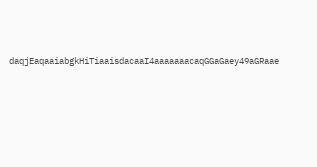daqjEaqaaiabgkHiTiaaisdacaaI4aaaaaaacaqGGaGaey49aGRaae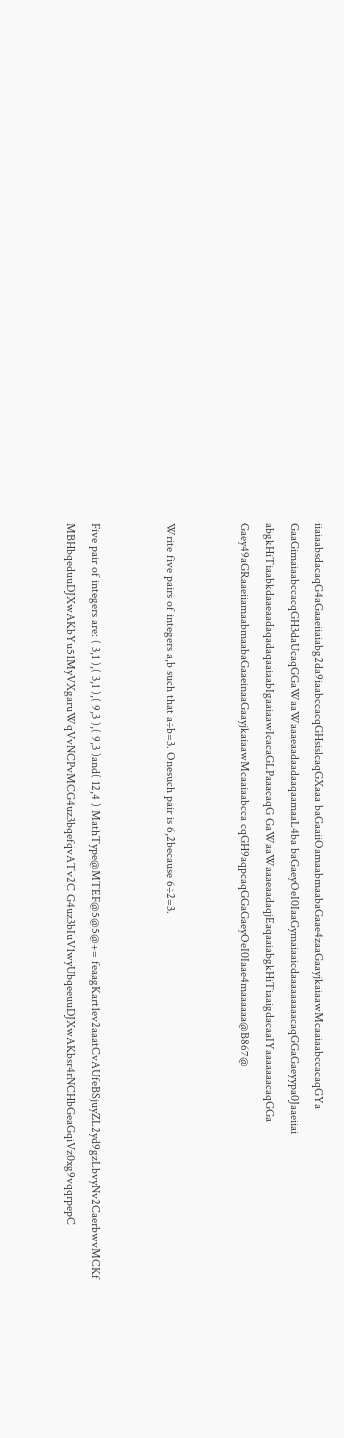iiaiaabsdacaqG4aGaaeiiaiabg2da9iaabccacqGHsislcaqGXaaa baGaaiiOamaabmaabaGaae4zaaGaayjkaiaawMcaaiaabccacaqGYa GaaGimaiaabccacqGH3daUcaqGGaWaaWaaaeaadaadaaqaamaaL4ba baGaeyOeI0IaaGymaiaaicdaaaaaaaaacaqGGaGaeyypa0Jaaeiiai abgkHiTiaabkdaaeaadaqadaqaaiaabIgaaiaawIcacaGLPaaacaqG GaWaaWaaaeaadaqjEaqaaiabgkHiTiaaigdacaaIYaaaaaaacaqGGa Gaey49aGRaaeiiamaabmaabaGaaeinaaGaayjkaiaawMcaaiaabcca cqGH9aqpcaqGGaGaeyOeI0Iaae4maaaaaa@B867@


Write five pairs of integers a,b such that a÷b=3. Onesuch pair is 6,2because 6÷2=3.


Five pair of integers are: ( 3,1 ),( 3,1 ),( 9,3 ),( 9,3 )and( 12,4 ) MathType@MTEF@5@5@+= feaagKart1ev2aaatCvAUfeBSjuyZL2yd9gzLbvyNv2CaerbwvMCKf MBHbqeduuDJXwAKbYu51MyVXgaruWqVvNCPvMCG4uz3bqefqvATv2C G4uz3bIuV1wyUbqeeuuDJXwAKbsr4rNCHbGeaGqiVz0xg9vqqrpepC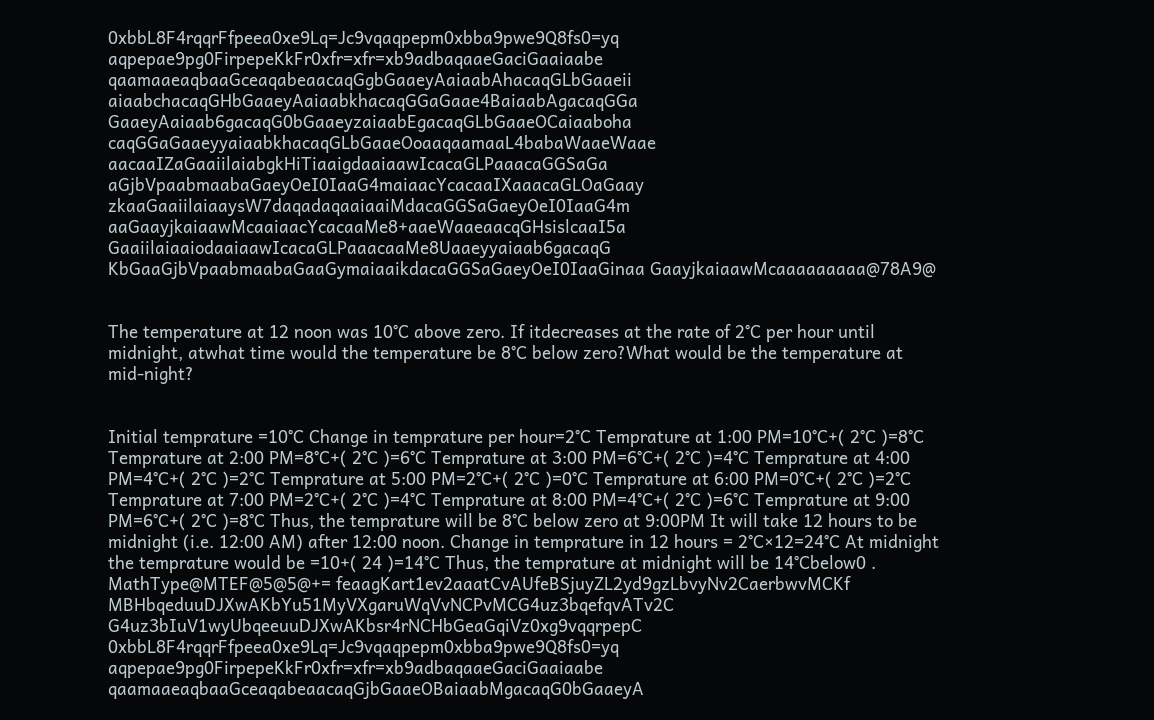0xbbL8F4rqqrFfpeea0xe9Lq=Jc9vqaqpepm0xbba9pwe9Q8fs0=yq aqpepae9pg0FirpepeKkFr0xfr=xfr=xb9adbaqaaeGaciGaaiaabe qaamaaeaqbaaGceaqabeaacaqGgbGaaeyAaiaabAhacaqGLbGaaeii aiaabchacaqGHbGaaeyAaiaabkhacaqGGaGaae4BaiaabAgacaqGGa GaaeyAaiaab6gacaqG0bGaaeyzaiaabEgacaqGLbGaaeOCaiaaboha caqGGaGaaeyyaiaabkhacaqGLbGaaeOoaaqaamaaL4babaWaaeWaae aacaaIZaGaaiilaiabgkHiTiaaigdaaiaawIcacaGLPaaacaGGSaGa aGjbVpaabmaabaGaeyOeI0IaaG4maiaacYcacaaIXaaacaGLOaGaay zkaaGaaiilaiaaysW7daqadaqaaiaaiMdacaGGSaGaeyOeI0IaaG4m aaGaayjkaiaawMcaaiaacYcacaaMe8+aaeWaaeaacqGHsislcaaI5a GaaiilaiaaiodaaiaawIcacaGLPaaacaaMe8Uaaeyyaiaab6gacaqG KbGaaGjbVpaabmaabaGaaGymaiaaikdacaGGSaGaeyOeI0IaaGinaa GaayjkaiaawMcaaaaaaaaa@78A9@


The temperature at 12 noon was 10°C above zero. If itdecreases at the rate of 2°C per hour until midnight, atwhat time would the temperature be 8°C below zero?What would be the temperature at mid-night?


Initial temprature =10°C Change in temprature per hour=2°C Temprature at 1:00 PM=10°C+( 2°C )=8°C Temprature at 2:00 PM=8°C+( 2°C )=6°C Temprature at 3:00 PM=6°C+( 2°C )=4°C Temprature at 4:00 PM=4°C+( 2°C )=2°C Temprature at 5:00 PM=2°C+( 2°C )=0°C Temprature at 6:00 PM=0°C+( 2°C )=2°C Temprature at 7:00 PM=2°C+( 2°C )=4°C Temprature at 8:00 PM=4°C+( 2°C )=6°C Temprature at 9:00 PM=6°C+( 2°C )=8°C Thus, the temprature will be 8°C below zero at 9:00PM It will take 12 hours to be midnight (i.e. 12:00 AM) after 12:00 noon. Change in temprature in 12 hours = 2°C×12=24°C At midnight the temprature would be =10+( 24 )=14°C Thus, the temprature at midnight will be 14°Cbelow0 . MathType@MTEF@5@5@+= feaagKart1ev2aaatCvAUfeBSjuyZL2yd9gzLbvyNv2CaerbwvMCKf MBHbqeduuDJXwAKbYu51MyVXgaruWqVvNCPvMCG4uz3bqefqvATv2C G4uz3bIuV1wyUbqeeuuDJXwAKbsr4rNCHbGeaGqiVz0xg9vqqrpepC 0xbbL8F4rqqrFfpeea0xe9Lq=Jc9vqaqpepm0xbba9pwe9Q8fs0=yq aqpepae9pg0FirpepeKkFr0xfr=xfr=xb9adbaqaaeGaciGaaiaabe qaamaaeaqbaaGceaqabeaacaqGjbGaaeOBaiaabMgacaqG0bGaaeyA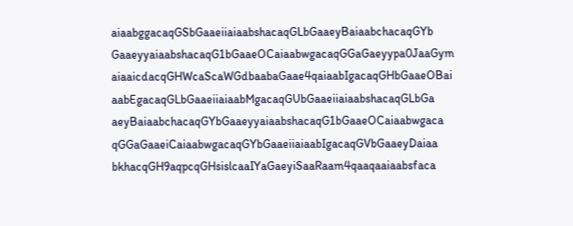aiaabggacaqGSbGaaeiiaiaabshacaqGLbGaaeyBaiaabchacaqGYb GaaeyyaiaabshacaqG1bGaaeOCaiaabwgacaqGGaGaeyypa0JaaGym aiaaicdacqGHWcaScaWGdbaabaGaae4qaiaabIgacaqGHbGaaeOBai aabEgacaqGLbGaaeiiaiaabMgacaqGUbGaaeiiaiaabshacaqGLbGa aeyBaiaabchacaqGYbGaaeyyaiaabshacaqG1bGaaeOCaiaabwgaca qGGaGaaeiCaiaabwgacaqGYbGaaeiiaiaabIgacaqGVbGaaeyDaiaa bkhacqGH9aqpcqGHsislcaaIYaGaeyiSaaRaam4qaaqaaiaabsfaca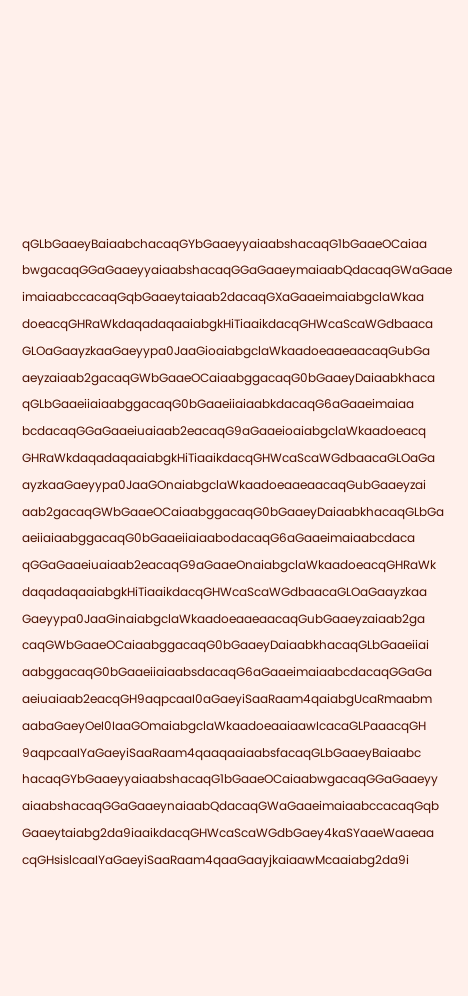qGLbGaaeyBaiaabchacaqGYbGaaeyyaiaabshacaqG1bGaaeOCaiaa bwgacaqGGaGaaeyyaiaabshacaqGGaGaaeymaiaabQdacaqGWaGaae imaiaabccacaqGqbGaaeytaiaab2dacaqGXaGaaeimaiabgclaWkaa doeacqGHRaWkdaqadaqaaiabgkHiTiaaikdacqGHWcaScaWGdbaaca GLOaGaayzkaaGaeyypa0JaaGioaiabgclaWkaadoeaaeaacaqGubGa aeyzaiaab2gacaqGWbGaaeOCaiaabggacaqG0bGaaeyDaiaabkhaca qGLbGaaeiiaiaabggacaqG0bGaaeiiaiaabkdacaqG6aGaaeimaiaa bcdacaqGGaGaaeiuaiaab2eacaqG9aGaaeioaiabgclaWkaadoeacq GHRaWkdaqadaqaaiabgkHiTiaaikdacqGHWcaScaWGdbaacaGLOaGa ayzkaaGaeyypa0JaaGOnaiabgclaWkaadoeaaeaacaqGubGaaeyzai aab2gacaqGWbGaaeOCaiaabggacaqG0bGaaeyDaiaabkhacaqGLbGa aeiiaiaabggacaqG0bGaaeiiaiaabodacaqG6aGaaeimaiaabcdaca qGGaGaaeiuaiaab2eacaqG9aGaaeOnaiabgclaWkaadoeacqGHRaWk daqadaqaaiabgkHiTiaaikdacqGHWcaScaWGdbaacaGLOaGaayzkaa Gaeyypa0JaaGinaiabgclaWkaadoeaaeaacaqGubGaaeyzaiaab2ga caqGWbGaaeOCaiaabggacaqG0bGaaeyDaiaabkhacaqGLbGaaeiiai aabggacaqG0bGaaeiiaiaabsdacaqG6aGaaeimaiaabcdacaqGGaGa aeiuaiaab2eacqGH9aqpcaaI0aGaeyiSaaRaam4qaiabgUcaRmaabm aabaGaeyOeI0IaaGOmaiabgclaWkaadoeaaiaawIcacaGLPaaacqGH 9aqpcaaIYaGaeyiSaaRaam4qaaqaaiaabsfacaqGLbGaaeyBaiaabc hacaqGYbGaaeyyaiaabshacaqG1bGaaeOCaiaabwgacaqGGaGaaeyy aiaabshacaqGGaGaaeynaiaabQdacaqGWaGaaeimaiaabccacaqGqb Gaaeytaiabg2da9iaaikdacqGHWcaScaWGdbGaey4kaSYaaeWaaeaa cqGHsislcaaIYaGaeyiSaaRaam4qaaGaayjkaiaawMcaaiabg2da9i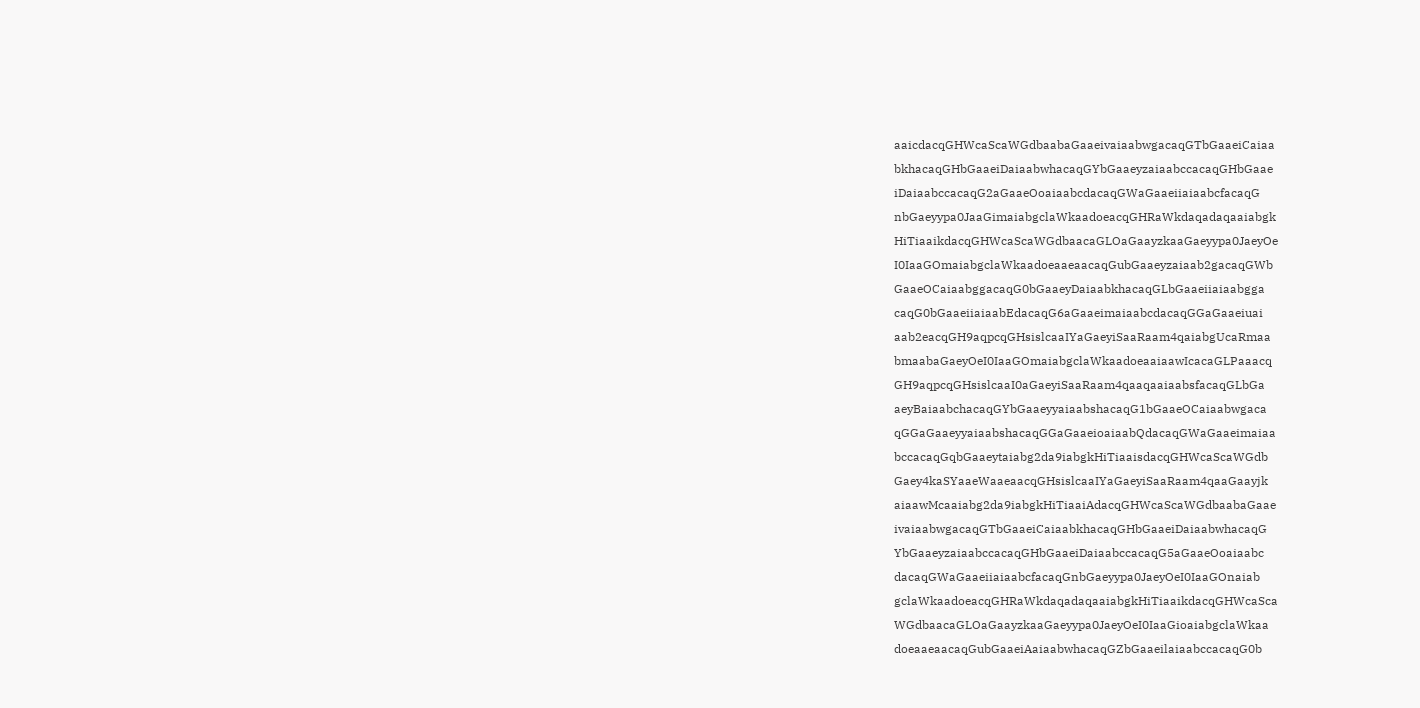aaicdacqGHWcaScaWGdbaabaGaaeivaiaabwgacaqGTbGaaeiCaiaa bkhacaqGHbGaaeiDaiaabwhacaqGYbGaaeyzaiaabccacaqGHbGaae iDaiaabccacaqG2aGaaeOoaiaabcdacaqGWaGaaeiiaiaabcfacaqG nbGaeyypa0JaaGimaiabgclaWkaadoeacqGHRaWkdaqadaqaaiabgk HiTiaaikdacqGHWcaScaWGdbaacaGLOaGaayzkaaGaeyypa0JaeyOe I0IaaGOmaiabgclaWkaadoeaaeaacaqGubGaaeyzaiaab2gacaqGWb GaaeOCaiaabggacaqG0bGaaeyDaiaabkhacaqGLbGaaeiiaiaabgga caqG0bGaaeiiaiaabEdacaqG6aGaaeimaiaabcdacaqGGaGaaeiuai aab2eacqGH9aqpcqGHsislcaaIYaGaeyiSaaRaam4qaiabgUcaRmaa bmaabaGaeyOeI0IaaGOmaiabgclaWkaadoeaaiaawIcacaGLPaaacq GH9aqpcqGHsislcaaI0aGaeyiSaaRaam4qaaqaaiaabsfacaqGLbGa aeyBaiaabchacaqGYbGaaeyyaiaabshacaqG1bGaaeOCaiaabwgaca qGGaGaaeyyaiaabshacaqGGaGaaeioaiaabQdacaqGWaGaaeimaiaa bccacaqGqbGaaeytaiabg2da9iabgkHiTiaaisdacqGHWcaScaWGdb Gaey4kaSYaaeWaaeaacqGHsislcaaIYaGaeyiSaaRaam4qaaGaayjk aiaawMcaaiabg2da9iabgkHiTiaaiAdacqGHWcaScaWGdbaabaGaae ivaiaabwgacaqGTbGaaeiCaiaabkhacaqGHbGaaeiDaiaabwhacaqG YbGaaeyzaiaabccacaqGHbGaaeiDaiaabccacaqG5aGaaeOoaiaabc dacaqGWaGaaeiiaiaabcfacaqGnbGaeyypa0JaeyOeI0IaaGOnaiab gclaWkaadoeacqGHRaWkdaqadaqaaiabgkHiTiaaikdacqGHWcaSca WGdbaacaGLOaGaayzkaaGaeyypa0JaeyOeI0IaaGioaiabgclaWkaa doeaaeaacaqGubGaaeiAaiaabwhacaqGZbGaaeilaiaabccacaqG0b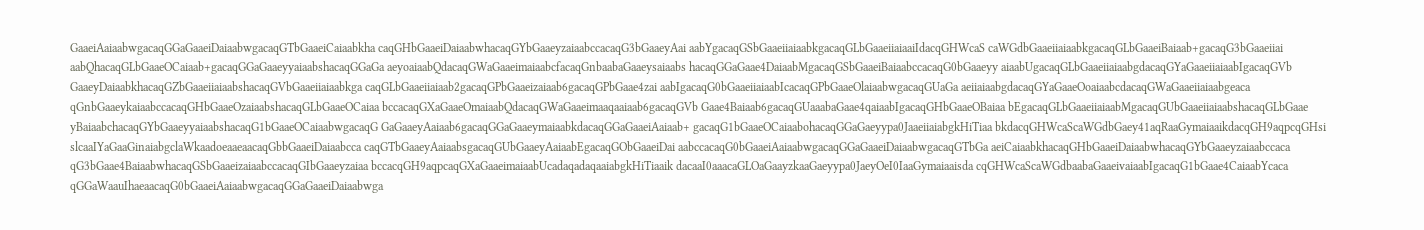GaaeiAaiaabwgacaqGGaGaaeiDaiaabwgacaqGTbGaaeiCaiaabkha caqGHbGaaeiDaiaabwhacaqGYbGaaeyzaiaabccacaqG3bGaaeyAai aabYgacaqGSbGaaeiiaiaabkgacaqGLbGaaeiiaiaaiIdacqGHWcaS caWGdbGaaeiiaiaabkgacaqGLbGaaeiBaiaab+gacaqG3bGaaeiiai aabQhacaqGLbGaaeOCaiaab+gacaqGGaGaaeyyaiaabshacaqGGaGa aeyoaiaabQdacaqGWaGaaeimaiaabcfacaqGnbaabaGaaeysaiaabs hacaqGGaGaae4DaiaabMgacaqGSbGaaeiBaiaabccacaqG0bGaaeyy aiaabUgacaqGLbGaaeiiaiaabgdacaqGYaGaaeiiaiaabIgacaqGVb GaaeyDaiaabkhacaqGZbGaaeiiaiaabshacaqGVbGaaeiiaiaabkga caqGLbGaaeiiaiaab2gacaqGPbGaaeizaiaab6gacaqGPbGaae4zai aabIgacaqG0bGaaeiiaiaabIcacaqGPbGaaeOlaiaabwgacaqGUaGa aeiiaiaabgdacaqGYaGaaeOoaiaabcdacaqGWaGaaeiiaiaabgeaca qGnbGaaeykaiaabccacaqGHbGaaeOzaiaabshacaqGLbGaaeOCaiaa bccacaqGXaGaaeOmaiaabQdacaqGWaGaaeimaaqaaiaab6gacaqGVb Gaae4Baiaab6gacaqGUaaabaGaae4qaiaabIgacaqGHbGaaeOBaiaa bEgacaqGLbGaaeiiaiaabMgacaqGUbGaaeiiaiaabshacaqGLbGaae yBaiaabchacaqGYbGaaeyyaiaabshacaqG1bGaaeOCaiaabwgacaqG GaGaaeyAaiaab6gacaqGGaGaaeymaiaabkdacaqGGaGaaeiAaiaab+ gacaqG1bGaaeOCaiaabohacaqGGaGaeyypa0JaaeiiaiabgkHiTiaa bkdacqGHWcaScaWGdbGaey41aqRaaGymaiaaikdacqGH9aqpcqGHsi slcaaIYaGaaGinaiabgclaWkaadoeaaeaacaqGbbGaaeiDaiaabcca caqGTbGaaeyAaiaabsgacaqGUbGaaeyAaiaabEgacaqGObGaaeiDai aabccacaqG0bGaaeiAaiaabwgacaqGGaGaaeiDaiaabwgacaqGTbGa aeiCaiaabkhacaqGHbGaaeiDaiaabwhacaqGYbGaaeyzaiaabccaca qG3bGaae4BaiaabwhacaqGSbGaaeizaiaabccacaqGIbGaaeyzaiaa bccacqGH9aqpcaqGXaGaaeimaiaabUcadaqadaqaaiabgkHiTiaaik dacaaI0aaacaGLOaGaayzkaaGaeyypa0JaeyOeI0IaaGymaiaaisda cqGHWcaScaWGdbaabaGaaeivaiaabIgacaqG1bGaae4CaiaabYcaca qGGaWaauIhaeaacaqG0bGaaeiAaiaabwgacaqGGaGaaeiDaiaabwga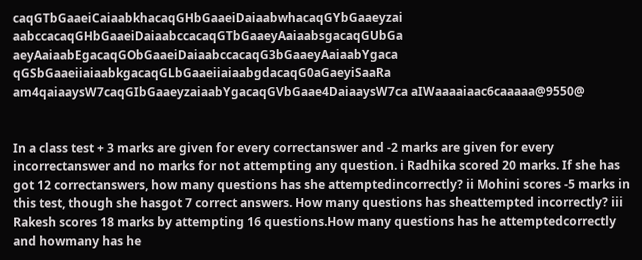caqGTbGaaeiCaiaabkhacaqGHbGaaeiDaiaabwhacaqGYbGaaeyzai aabccacaqGHbGaaeiDaiaabccacaqGTbGaaeyAaiaabsgacaqGUbGa aeyAaiaabEgacaqGObGaaeiDaiaabccacaqG3bGaaeyAaiaabYgaca qGSbGaaeiiaiaabkgacaqGLbGaaeiiaiaabgdacaqG0aGaeyiSaaRa am4qaiaaysW7caqGIbGaaeyzaiaabYgacaqGVbGaae4DaiaaysW7ca aIWaaaaiaac6caaaaa@9550@


In a class test + 3 marks are given for every correctanswer and -2 marks are given for every incorrectanswer and no marks for not attempting any question. i Radhika scored 20 marks. If she has got 12 correctanswers, how many questions has she attemptedincorrectly? ii Mohini scores -5 marks in this test, though she hasgot 7 correct answers. How many questions has sheattempted incorrectly? iii Rakesh scores 18 marks by attempting 16 questions.How many questions has he attemptedcorrectly and howmany has he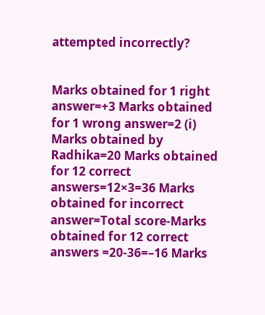attempted incorrectly?


Marks obtained for 1 right answer=+3 Marks obtained for 1 wrong answer=2 (i) Marks obtained by Radhika=20 Marks obtained for 12 correct answers=12×3=36 Marks obtained for incorrect answer=Total score-Marks obtained for 12 correct answers =20-36=–16 Marks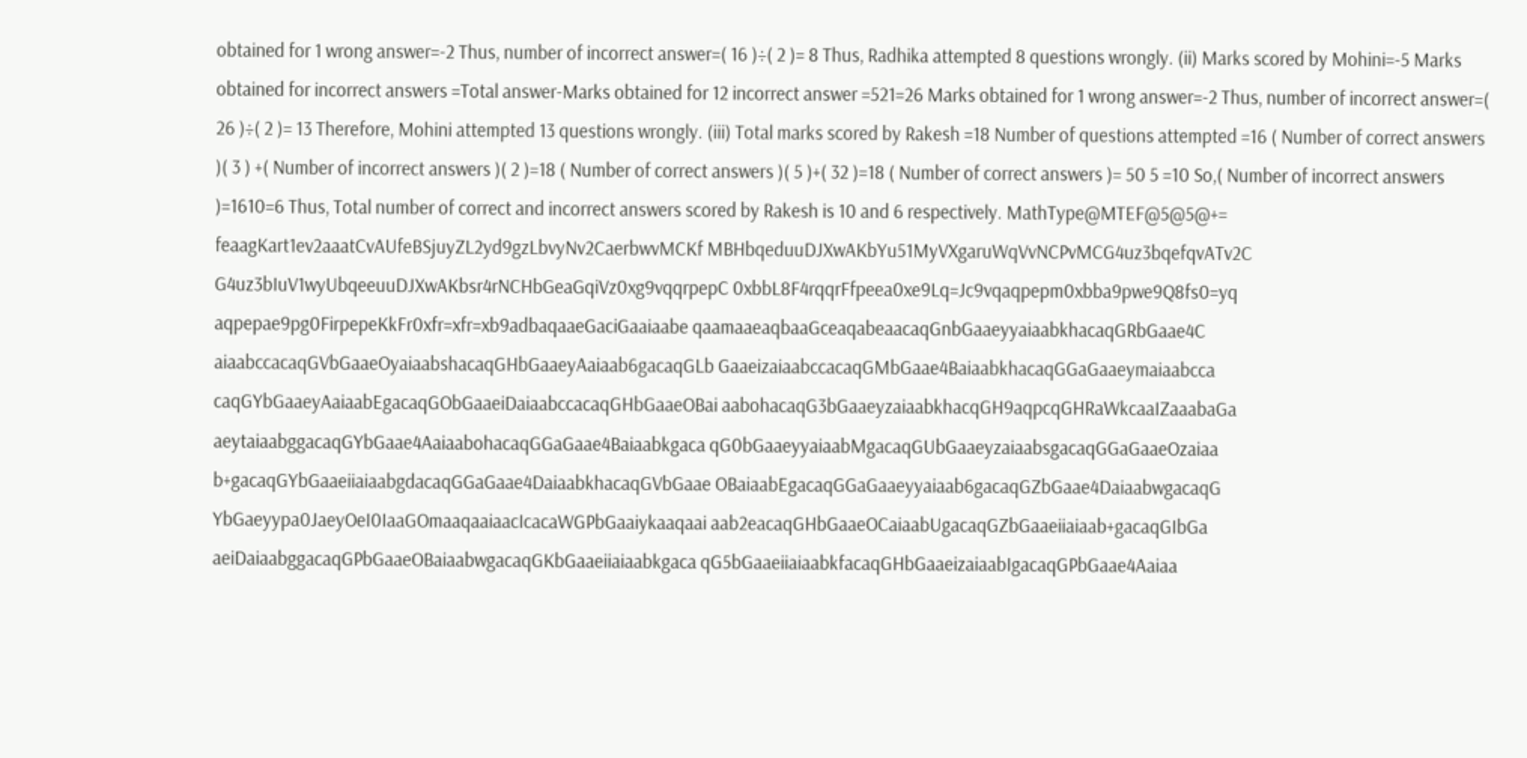obtained for 1 wrong answer=-2 Thus, number of incorrect answer=( 16 )÷( 2 )= 8 Thus, Radhika attempted 8 questions wrongly. (ii) Marks scored by Mohini=-5 Marks obtained for incorrect answers =Total answer-Marks obtained for 12 incorrect answer =521=26 Marks obtained for 1 wrong answer=-2 Thus, number of incorrect answer=( 26 )÷( 2 )= 13 Therefore, Mohini attempted 13 questions wrongly. (iii) Total marks scored by Rakesh =18 Number of questions attempted =16 ( Number of correct answers )( 3 ) +( Number of incorrect answers )( 2 )=18 ( Number of correct answers )( 5 )+( 32 )=18 ( Number of correct answers )= 50 5 =10 So,( Number of incorrect answers )=1610=6 Thus, Total number of correct and incorrect answers scored by Rakesh is 10 and 6 respectively. MathType@MTEF@5@5@+= feaagKart1ev2aaatCvAUfeBSjuyZL2yd9gzLbvyNv2CaerbwvMCKf MBHbqeduuDJXwAKbYu51MyVXgaruWqVvNCPvMCG4uz3bqefqvATv2C G4uz3bIuV1wyUbqeeuuDJXwAKbsr4rNCHbGeaGqiVz0xg9vqqrpepC 0xbbL8F4rqqrFfpeea0xe9Lq=Jc9vqaqpepm0xbba9pwe9Q8fs0=yq aqpepae9pg0FirpepeKkFr0xfr=xfr=xb9adbaqaaeGaciGaaiaabe qaamaaeaqbaaGceaqabeaacaqGnbGaaeyyaiaabkhacaqGRbGaae4C aiaabccacaqGVbGaaeOyaiaabshacaqGHbGaaeyAaiaab6gacaqGLb GaaeizaiaabccacaqGMbGaae4BaiaabkhacaqGGaGaaeymaiaabcca caqGYbGaaeyAaiaabEgacaqGObGaaeiDaiaabccacaqGHbGaaeOBai aabohacaqG3bGaaeyzaiaabkhacqGH9aqpcqGHRaWkcaaIZaaabaGa aeytaiaabggacaqGYbGaae4AaiaabohacaqGGaGaae4Baiaabkgaca qG0bGaaeyyaiaabMgacaqGUbGaaeyzaiaabsgacaqGGaGaaeOzaiaa b+gacaqGYbGaaeiiaiaabgdacaqGGaGaae4DaiaabkhacaqGVbGaae OBaiaabEgacaqGGaGaaeyyaiaab6gacaqGZbGaae4DaiaabwgacaqG YbGaeyypa0JaeyOeI0IaaGOmaaqaaiaacIcacaWGPbGaaiykaaqaai aab2eacaqGHbGaaeOCaiaabUgacaqGZbGaaeiiaiaab+gacaqGIbGa aeiDaiaabggacaqGPbGaaeOBaiaabwgacaqGKbGaaeiiaiaabkgaca qG5bGaaeiiaiaabkfacaqGHbGaaeizaiaabIgacaqGPbGaae4Aaiaa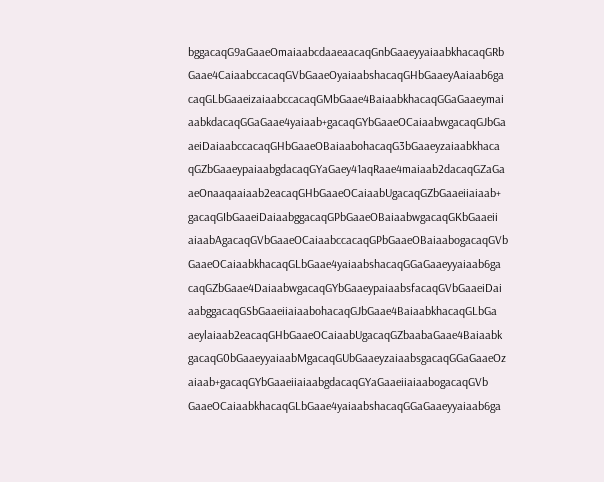bggacaqG9aGaaeOmaiaabcdaaeaacaqGnbGaaeyyaiaabkhacaqGRb Gaae4CaiaabccacaqGVbGaaeOyaiaabshacaqGHbGaaeyAaiaab6ga caqGLbGaaeizaiaabccacaqGMbGaae4BaiaabkhacaqGGaGaaeymai aabkdacaqGGaGaae4yaiaab+gacaqGYbGaaeOCaiaabwgacaqGJbGa aeiDaiaabccacaqGHbGaaeOBaiaabohacaqG3bGaaeyzaiaabkhaca qGZbGaaeypaiaabgdacaqGYaGaey41aqRaae4maiaab2dacaqGZaGa aeOnaaqaaiaab2eacaqGHbGaaeOCaiaabUgacaqGZbGaaeiiaiaab+ gacaqGIbGaaeiDaiaabggacaqGPbGaaeOBaiaabwgacaqGKbGaaeii aiaabAgacaqGVbGaaeOCaiaabccacaqGPbGaaeOBaiaabogacaqGVb GaaeOCaiaabkhacaqGLbGaae4yaiaabshacaqGGaGaaeyyaiaab6ga caqGZbGaae4DaiaabwgacaqGYbGaaeypaiaabsfacaqGVbGaaeiDai aabggacaqGSbGaaeiiaiaabohacaqGJbGaae4BaiaabkhacaqGLbGa aeylaiaab2eacaqGHbGaaeOCaiaabUgacaqGZbaabaGaae4Baiaabk gacaqG0bGaaeyyaiaabMgacaqGUbGaaeyzaiaabsgacaqGGaGaaeOz aiaab+gacaqGYbGaaeiiaiaabgdacaqGYaGaaeiiaiaabogacaqGVb GaaeOCaiaabkhacaqGLbGaae4yaiaabshacaqGGaGaaeyyaiaab6ga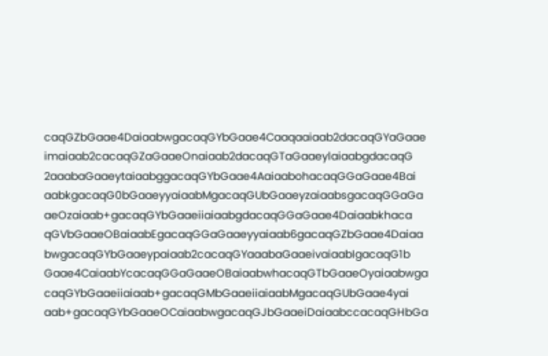caqGZbGaae4DaiaabwgacaqGYbGaae4Caaqaaiaab2dacaqGYaGaae imaiaab2cacaqGZaGaaeOnaiaab2dacaqGTaGaaeylaiaabgdacaqG 2aaabaGaaeytaiaabggacaqGYbGaae4AaiaabohacaqGGaGaae4Bai aabkgacaqG0bGaaeyyaiaabMgacaqGUbGaaeyzaiaabsgacaqGGaGa aeOzaiaab+gacaqGYbGaaeiiaiaabgdacaqGGaGaae4Daiaabkhaca qGVbGaaeOBaiaabEgacaqGGaGaaeyyaiaab6gacaqGZbGaae4Daiaa bwgacaqGYbGaaeypaiaab2cacaqGYaaabaGaaeivaiaabIgacaqG1b Gaae4CaiaabYcacaqGGaGaaeOBaiaabwhacaqGTbGaaeOyaiaabwga caqGYbGaaeiiaiaab+gacaqGMbGaaeiiaiaabMgacaqGUbGaae4yai aab+gacaqGYbGaaeOCaiaabwgacaqGJbGaaeiDaiaabccacaqGHbGa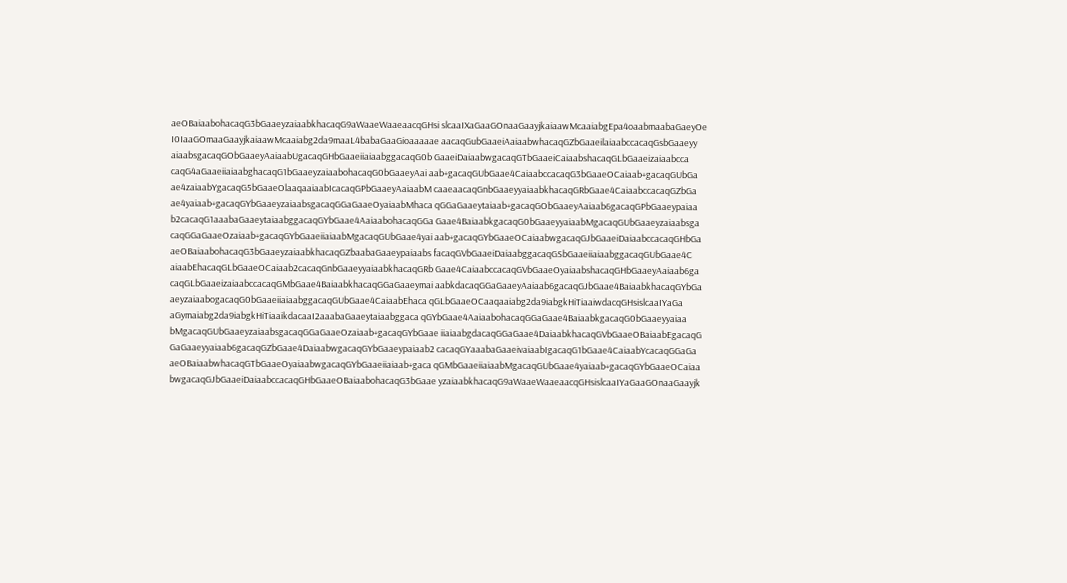aeOBaiaabohacaqG3bGaaeyzaiaabkhacaqG9aWaaeWaaeaacqGHsi slcaaIXaGaaGOnaaGaayjkaiaawMcaaiabgEpa4oaabmaabaGaeyOe I0IaaGOmaaGaayjkaiaawMcaaiabg2da9maaL4babaGaaGioaaaaae aacaqGubGaaeiAaiaabwhacaqGZbGaaeilaiaabccacaqGsbGaaeyy aiaabsgacaqGObGaaeyAaiaabUgacaqGHbGaaeiiaiaabggacaqG0b GaaeiDaiaabwgacaqGTbGaaeiCaiaabshacaqGLbGaaeizaiaabcca caqG4aGaaeiiaiaabghacaqG1bGaaeyzaiaabohacaqG0bGaaeyAai aab+gacaqGUbGaae4CaiaabccacaqG3bGaaeOCaiaab+gacaqGUbGa ae4zaiaabYgacaqG5bGaaeOlaaqaaiaabIcacaqGPbGaaeyAaiaabM caaeaacaqGnbGaaeyyaiaabkhacaqGRbGaae4CaiaabccacaqGZbGa ae4yaiaab+gacaqGYbGaaeyzaiaabsgacaqGGaGaaeOyaiaabMhaca qGGaGaaeytaiaab+gacaqGObGaaeyAaiaab6gacaqGPbGaaeypaiaa b2cacaqG1aaabaGaaeytaiaabggacaqGYbGaae4AaiaabohacaqGGa Gaae4BaiaabkgacaqG0bGaaeyyaiaabMgacaqGUbGaaeyzaiaabsga caqGGaGaaeOzaiaab+gacaqGYbGaaeiiaiaabMgacaqGUbGaae4yai aab+gacaqGYbGaaeOCaiaabwgacaqGJbGaaeiDaiaabccacaqGHbGa aeOBaiaabohacaqG3bGaaeyzaiaabkhacaqGZbaabaGaaeypaiaabs facaqGVbGaaeiDaiaabggacaqGSbGaaeiiaiaabggacaqGUbGaae4C aiaabEhacaqGLbGaaeOCaiaab2cacaqGnbGaaeyyaiaabkhacaqGRb Gaae4CaiaabccacaqGVbGaaeOyaiaabshacaqGHbGaaeyAaiaab6ga caqGLbGaaeizaiaabccacaqGMbGaae4BaiaabkhacaqGGaGaaeymai aabkdacaqGGaGaaeyAaiaab6gacaqGJbGaae4BaiaabkhacaqGYbGa aeyzaiaabogacaqG0bGaaeiiaiaabggacaqGUbGaae4CaiaabEhaca qGLbGaaeOCaaqaaiabg2da9iabgkHiTiaaiwdacqGHsislcaaIYaGa aGymaiabg2da9iabgkHiTiaaikdacaaI2aaabaGaaeytaiaabggaca qGYbGaae4AaiaabohacaqGGaGaae4BaiaabkgacaqG0bGaaeyyaiaa bMgacaqGUbGaaeyzaiaabsgacaqGGaGaaeOzaiaab+gacaqGYbGaae iiaiaabgdacaqGGaGaae4DaiaabkhacaqGVbGaaeOBaiaabEgacaqG GaGaaeyyaiaab6gacaqGZbGaae4DaiaabwgacaqGYbGaaeypaiaab2 cacaqGYaaabaGaaeivaiaabIgacaqG1bGaae4CaiaabYcacaqGGaGa aeOBaiaabwhacaqGTbGaaeOyaiaabwgacaqGYbGaaeiiaiaab+gaca qGMbGaaeiiaiaabMgacaqGUbGaae4yaiaab+gacaqGYbGaaeOCaiaa bwgacaqGJbGaaeiDaiaabccacaqGHbGaaeOBaiaabohacaqG3bGaae yzaiaabkhacaqG9aWaaeWaaeaacqGHsislcaaIYaGaaGOnaaGaayjk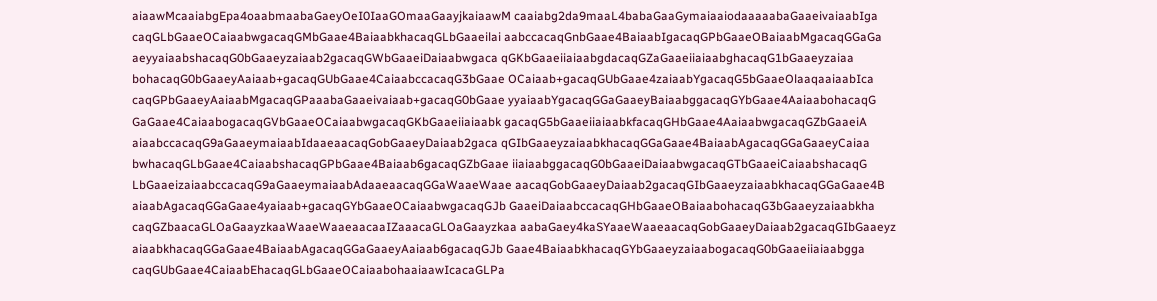aiaawMcaaiabgEpa4oaabmaabaGaeyOeI0IaaGOmaaGaayjkaiaawM caaiabg2da9maaL4babaGaaGymaiaaiodaaaaabaGaaeivaiaabIga caqGLbGaaeOCaiaabwgacaqGMbGaae4BaiaabkhacaqGLbGaaeilai aabccacaqGnbGaae4BaiaabIgacaqGPbGaaeOBaiaabMgacaqGGaGa aeyyaiaabshacaqG0bGaaeyzaiaab2gacaqGWbGaaeiDaiaabwgaca qGKbGaaeiiaiaabgdacaqGZaGaaeiiaiaabghacaqG1bGaaeyzaiaa bohacaqG0bGaaeyAaiaab+gacaqGUbGaae4CaiaabccacaqG3bGaae OCaiaab+gacaqGUbGaae4zaiaabYgacaqG5bGaaeOlaaqaaiaabIca caqGPbGaaeyAaiaabMgacaqGPaaabaGaaeivaiaab+gacaqG0bGaae yyaiaabYgacaqGGaGaaeyBaiaabggacaqGYbGaae4AaiaabohacaqG GaGaae4CaiaabogacaqGVbGaaeOCaiaabwgacaqGKbGaaeiiaiaabk gacaqG5bGaaeiiaiaabkfacaqGHbGaae4AaiaabwgacaqGZbGaaeiA aiaabccacaqG9aGaaeymaiaabIdaaeaacaqGobGaaeyDaiaab2gaca qGIbGaaeyzaiaabkhacaqGGaGaae4BaiaabAgacaqGGaGaaeyCaiaa bwhacaqGLbGaae4CaiaabshacaqGPbGaae4Baiaab6gacaqGZbGaae iiaiaabggacaqG0bGaaeiDaiaabwgacaqGTbGaaeiCaiaabshacaqG LbGaaeizaiaabccacaqG9aGaaeymaiaabAdaaeaacaqGGaWaaeWaae aacaqGobGaaeyDaiaab2gacaqGIbGaaeyzaiaabkhacaqGGaGaae4B aiaabAgacaqGGaGaae4yaiaab+gacaqGYbGaaeOCaiaabwgacaqGJb GaaeiDaiaabccacaqGHbGaaeOBaiaabohacaqG3bGaaeyzaiaabkha caqGZbaacaGLOaGaayzkaaWaaeWaaeaacaaIZaaacaGLOaGaayzkaa aabaGaey4kaSYaaeWaaeaacaqGobGaaeyDaiaab2gacaqGIbGaaeyz aiaabkhacaqGGaGaae4BaiaabAgacaqGGaGaaeyAaiaab6gacaqGJb Gaae4BaiaabkhacaqGYbGaaeyzaiaabogacaqG0bGaaeiiaiaabgga caqGUbGaae4CaiaabEhacaqGLbGaaeOCaiaabohaaiaawIcacaGLPa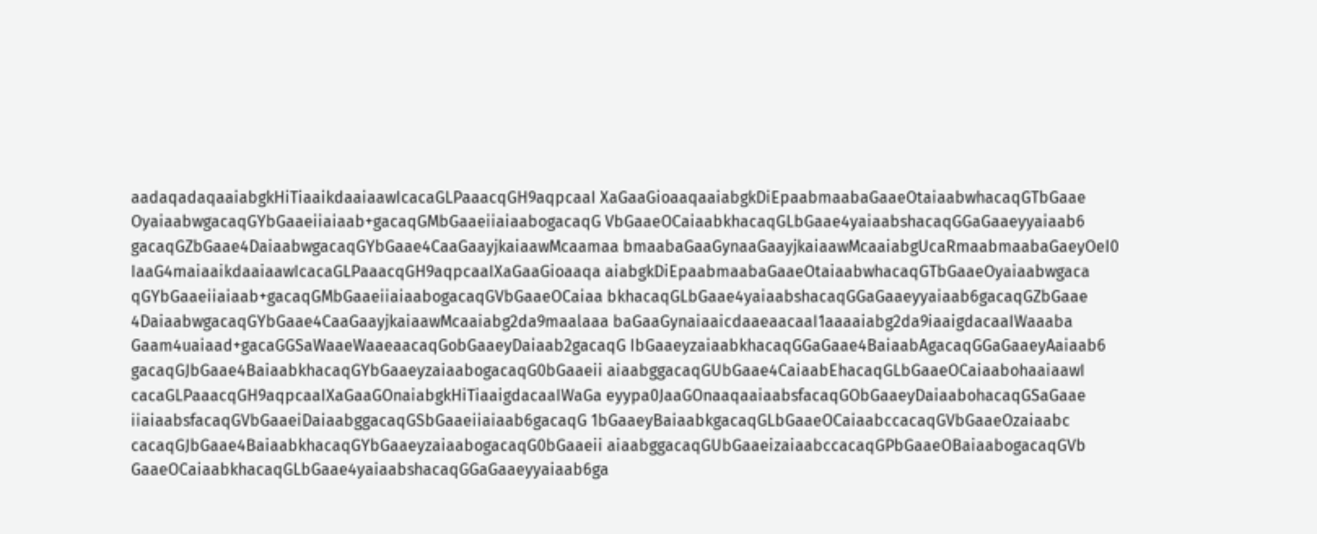aadaqadaqaaiabgkHiTiaaikdaaiaawIcacaGLPaaacqGH9aqpcaaI XaGaaGioaaqaaiabgkDiEpaabmaabaGaaeOtaiaabwhacaqGTbGaae OyaiaabwgacaqGYbGaaeiiaiaab+gacaqGMbGaaeiiaiaabogacaqG VbGaaeOCaiaabkhacaqGLbGaae4yaiaabshacaqGGaGaaeyyaiaab6 gacaqGZbGaae4DaiaabwgacaqGYbGaae4CaaGaayjkaiaawMcaamaa bmaabaGaaGynaaGaayjkaiaawMcaaiabgUcaRmaabmaabaGaeyOeI0 IaaG4maiaaikdaaiaawIcacaGLPaaacqGH9aqpcaaIXaGaaGioaaqa aiabgkDiEpaabmaabaGaaeOtaiaabwhacaqGTbGaaeOyaiaabwgaca qGYbGaaeiiaiaab+gacaqGMbGaaeiiaiaabogacaqGVbGaaeOCaiaa bkhacaqGLbGaae4yaiaabshacaqGGaGaaeyyaiaab6gacaqGZbGaae 4DaiaabwgacaqGYbGaae4CaaGaayjkaiaawMcaaiabg2da9maalaaa baGaaGynaiaaicdaaeaacaaI1aaaaiabg2da9iaaigdacaaIWaaaba Gaam4uaiaad+gacaGGSaWaaeWaaeaacaqGobGaaeyDaiaab2gacaqG IbGaaeyzaiaabkhacaqGGaGaae4BaiaabAgacaqGGaGaaeyAaiaab6 gacaqGJbGaae4BaiaabkhacaqGYbGaaeyzaiaabogacaqG0bGaaeii aiaabggacaqGUbGaae4CaiaabEhacaqGLbGaaeOCaiaabohaaiaawI cacaGLPaaacqGH9aqpcaaIXaGaaGOnaiabgkHiTiaaigdacaaIWaGa eyypa0JaaGOnaaqaaiaabsfacaqGObGaaeyDaiaabohacaqGSaGaae iiaiaabsfacaqGVbGaaeiDaiaabggacaqGSbGaaeiiaiaab6gacaqG 1bGaaeyBaiaabkgacaqGLbGaaeOCaiaabccacaqGVbGaaeOzaiaabc cacaqGJbGaae4BaiaabkhacaqGYbGaaeyzaiaabogacaqG0bGaaeii aiaabggacaqGUbGaaeizaiaabccacaqGPbGaaeOBaiaabogacaqGVb GaaeOCaiaabkhacaqGLbGaae4yaiaabshacaqGGaGaaeyyaiaab6ga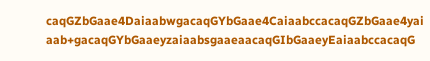caqGZbGaae4DaiaabwgacaqGYbGaae4CaiaabccacaqGZbGaae4yai aab+gacaqGYbGaaeyzaiaabsgaaeaacaqGIbGaaeyEaiaabccacaqG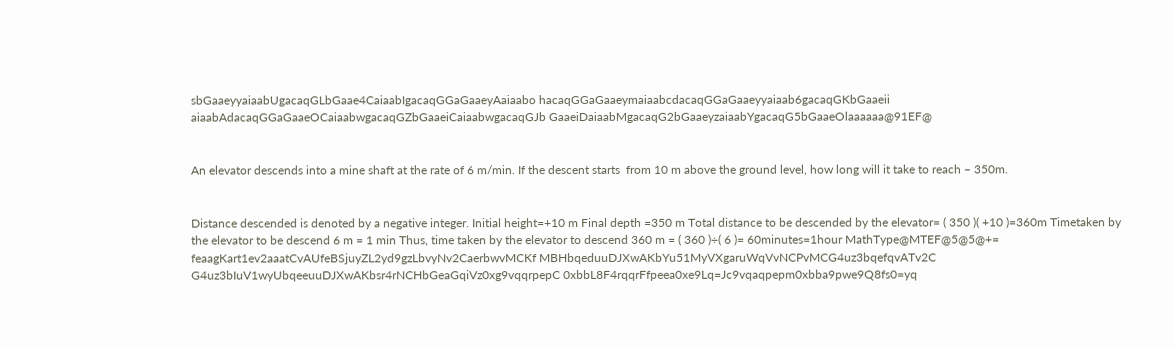sbGaaeyyaiaabUgacaqGLbGaae4CaiaabIgacaqGGaGaaeyAaiaabo hacaqGGaGaaeymaiaabcdacaqGGaGaaeyyaiaab6gacaqGKbGaaeii aiaabAdacaqGGaGaaeOCaiaabwgacaqGZbGaaeiCaiaabwgacaqGJb GaaeiDaiaabMgacaqG2bGaaeyzaiaabYgacaqG5bGaaeOlaaaaaa@91EF@


An elevator descends into a mine shaft at the rate of 6 m/min. If the descent starts  from 10 m above the ground level, how long will it take to reach – 350m.


Distance descended is denoted by a negative integer. Initial height=+10 m Final depth =350 m Total distance to be descended by the elevator= ( 350 )( +10 )=360m Timetaken by the elevator to be descend 6 m = 1 min Thus, time taken by the elevator to descend 360 m = ( 360 )÷( 6 )= 60minutes=1hour MathType@MTEF@5@5@+= feaagKart1ev2aaatCvAUfeBSjuyZL2yd9gzLbvyNv2CaerbwvMCKf MBHbqeduuDJXwAKbYu51MyVXgaruWqVvNCPvMCG4uz3bqefqvATv2C G4uz3bIuV1wyUbqeeuuDJXwAKbsr4rNCHbGeaGqiVz0xg9vqqrpepC 0xbbL8F4rqqrFfpeea0xe9Lq=Jc9vqaqpepm0xbba9pwe9Q8fs0=yq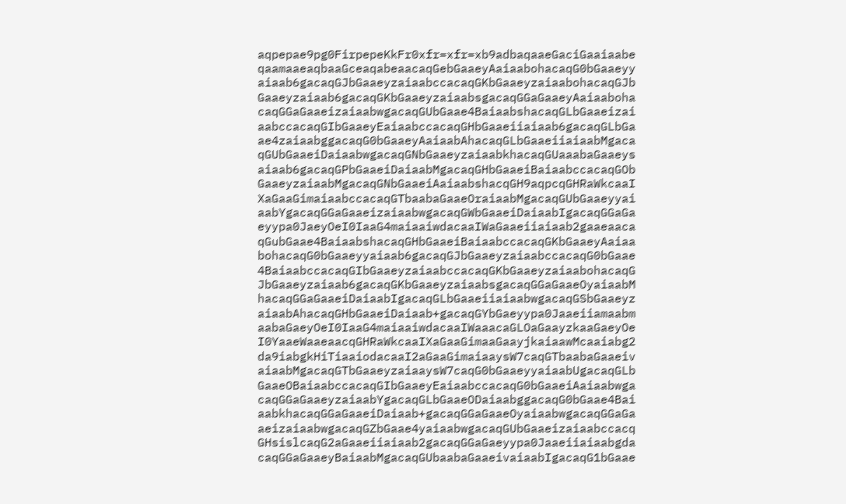aqpepae9pg0FirpepeKkFr0xfr=xfr=xb9adbaqaaeGaciGaaiaabe qaamaaeaqbaaGceaqabeaacaqGebGaaeyAaiaabohacaqG0bGaaeyy aiaab6gacaqGJbGaaeyzaiaabccacaqGKbGaaeyzaiaabohacaqGJb Gaaeyzaiaab6gacaqGKbGaaeyzaiaabsgacaqGGaGaaeyAaiaaboha caqGGaGaaeizaiaabwgacaqGUbGaae4BaiaabshacaqGLbGaaeizai aabccacaqGIbGaaeyEaiaabccacaqGHbGaaeiiaiaab6gacaqGLbGa ae4zaiaabggacaqG0bGaaeyAaiaabAhacaqGLbGaaeiiaiaabMgaca qGUbGaaeiDaiaabwgacaqGNbGaaeyzaiaabkhacaqGUaaabaGaaeys aiaab6gacaqGPbGaaeiDaiaabMgacaqGHbGaaeiBaiaabccacaqGOb GaaeyzaiaabMgacaqGNbGaaeiAaiaabshacqGH9aqpcqGHRaWkcaaI XaGaaGimaiaabccacaqGTbaabaGaaeOraiaabMgacaqGUbGaaeyyai aabYgacaqGGaGaaeizaiaabwgacaqGWbGaaeiDaiaabIgacaqGGaGa eyypa0JaeyOeI0IaaG4maiaaiwdacaaIWaGaaeiiaiaab2gaaeaaca qGubGaae4BaiaabshacaqGHbGaaeiBaiaabccacaqGKbGaaeyAaiaa bohacaqG0bGaaeyyaiaab6gacaqGJbGaaeyzaiaabccacaqG0bGaae 4BaiaabccacaqGIbGaaeyzaiaabccacaqGKbGaaeyzaiaabohacaqG JbGaaeyzaiaab6gacaqGKbGaaeyzaiaabsgacaqGGaGaaeOyaiaabM hacaqGGaGaaeiDaiaabIgacaqGLbGaaeiiaiaabwgacaqGSbGaaeyz aiaabAhacaqGHbGaaeiDaiaab+gacaqGYbGaeyypa0Jaaeiiamaabm aabaGaeyOeI0IaaG4maiaaiwdacaaIWaaacaGLOaGaayzkaaGaeyOe I0YaaeWaaeaacqGHRaWkcaaIXaGaaGimaaGaayjkaiaawMcaaiabg2 da9iabgkHiTiaaiodacaaI2aGaaGimaiaaysW7caqGTbaabaGaaeiv aiaabMgacaqGTbGaaeyzaiaaysW7caqG0bGaaeyyaiaabUgacaqGLb GaaeOBaiaabccacaqGIbGaaeyEaiaabccacaqG0bGaaeiAaiaabwga caqGGaGaaeyzaiaabYgacaqGLbGaaeODaiaabggacaqG0bGaae4Bai aabkhacaqGGaGaaeiDaiaab+gacaqGGaGaaeOyaiaabwgacaqGGaGa aeizaiaabwgacaqGZbGaae4yaiaabwgacaqGUbGaaeizaiaabccacq GHsislcaqG2aGaaeiiaiaab2gacaqGGaGaeyypa0Jaaeiiaiaabgda caqGGaGaaeyBaiaabMgacaqGUbaabaGaaeivaiaabIgacaqG1bGaae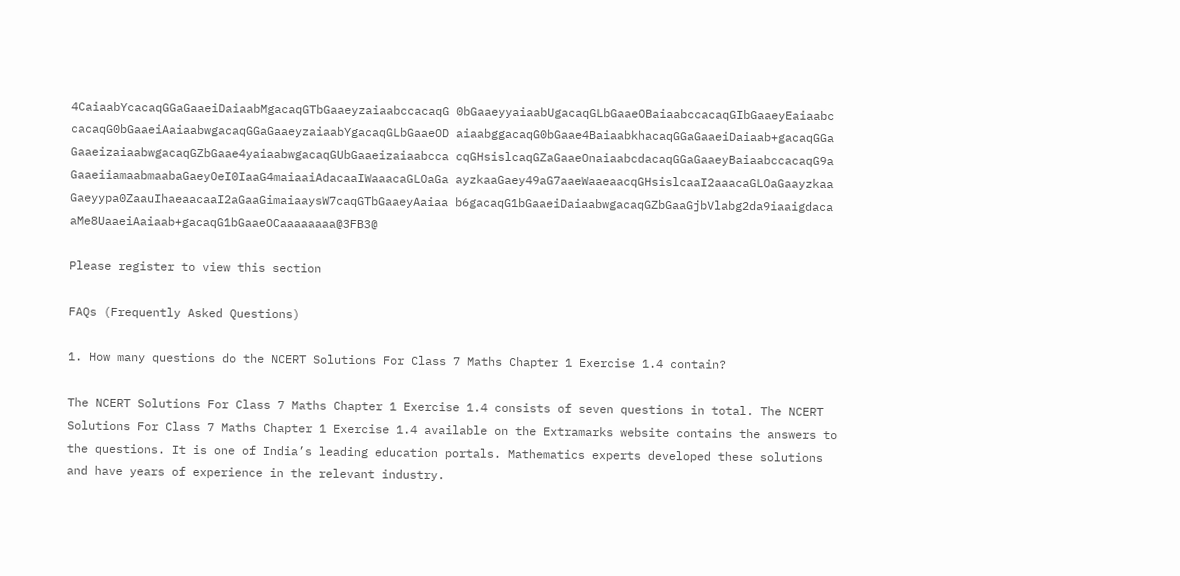4CaiaabYcacaqGGaGaaeiDaiaabMgacaqGTbGaaeyzaiaabccacaqG 0bGaaeyyaiaabUgacaqGLbGaaeOBaiaabccacaqGIbGaaeyEaiaabc cacaqG0bGaaeiAaiaabwgacaqGGaGaaeyzaiaabYgacaqGLbGaaeOD aiaabggacaqG0bGaae4BaiaabkhacaqGGaGaaeiDaiaab+gacaqGGa GaaeizaiaabwgacaqGZbGaae4yaiaabwgacaqGUbGaaeizaiaabcca cqGHsislcaqGZaGaaeOnaiaabcdacaqGGaGaaeyBaiaabccacaqG9a GaaeiiamaabmaabaGaeyOeI0IaaG4maiaaiAdacaaIWaaacaGLOaGa ayzkaaGaey49aG7aaeWaaeaacqGHsislcaaI2aaacaGLOaGaayzkaa Gaeyypa0ZaauIhaeaacaaI2aGaaGimaiaaysW7caqGTbGaaeyAaiaa b6gacaqG1bGaaeiDaiaabwgacaqGZbGaaGjbVlabg2da9iaaigdaca aMe8UaaeiAaiaab+gacaqG1bGaaeOCaaaaaaaa@3FB3@

Please register to view this section

FAQs (Frequently Asked Questions)

1. How many questions do the NCERT Solutions For Class 7 Maths Chapter 1 Exercise 1.4 contain?

The NCERT Solutions For Class 7 Maths Chapter 1 Exercise 1.4 consists of seven questions in total. The NCERT Solutions For Class 7 Maths Chapter 1 Exercise 1.4 available on the Extramarks website contains the answers to the questions. It is one of India’s leading education portals. Mathematics experts developed these solutions and have years of experience in the relevant industry.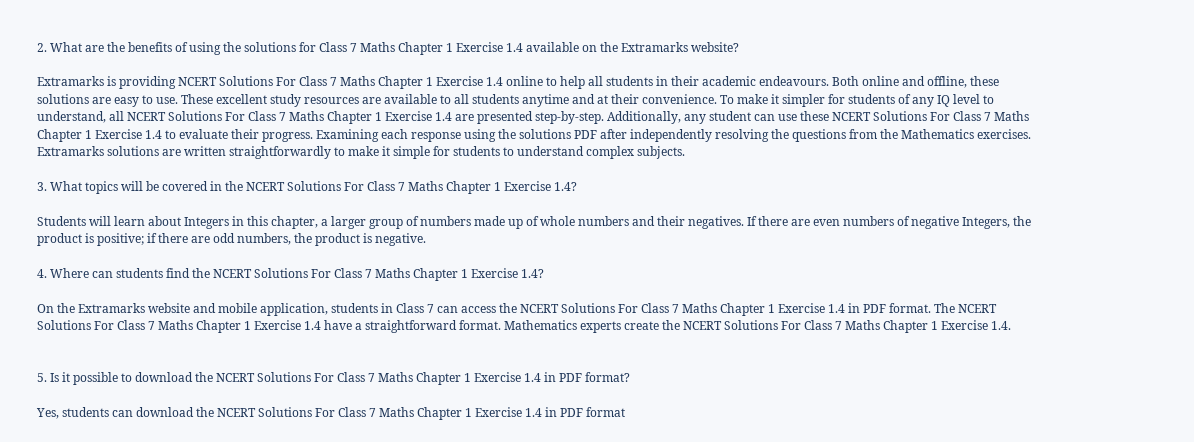2. What are the benefits of using the solutions for Class 7 Maths Chapter 1 Exercise 1.4 available on the Extramarks website?

Extramarks is providing NCERT Solutions For Class 7 Maths Chapter 1 Exercise 1.4 online to help all students in their academic endeavours. Both online and offline, these solutions are easy to use. These excellent study resources are available to all students anytime and at their convenience. To make it simpler for students of any IQ level to understand, all NCERT Solutions For Class 7 Maths Chapter 1 Exercise 1.4 are presented step-by-step. Additionally, any student can use these NCERT Solutions For Class 7 Maths Chapter 1 Exercise 1.4 to evaluate their progress. Examining each response using the solutions PDF after independently resolving the questions from the Mathematics exercises. Extramarks solutions are written straightforwardly to make it simple for students to understand complex subjects.

3. What topics will be covered in the NCERT Solutions For Class 7 Maths Chapter 1 Exercise 1.4?

Students will learn about Integers in this chapter, a larger group of numbers made up of whole numbers and their negatives. If there are even numbers of negative Integers, the product is positive; if there are odd numbers, the product is negative.

4. Where can students find the NCERT Solutions For Class 7 Maths Chapter 1 Exercise 1.4?

On the Extramarks website and mobile application, students in Class 7 can access the NCERT Solutions For Class 7 Maths Chapter 1 Exercise 1.4 in PDF format. The NCERT Solutions For Class 7 Maths Chapter 1 Exercise 1.4 have a straightforward format. Mathematics experts create the NCERT Solutions For Class 7 Maths Chapter 1 Exercise 1.4.


5. Is it possible to download the NCERT Solutions For Class 7 Maths Chapter 1 Exercise 1.4 in PDF format?

Yes, students can download the NCERT Solutions For Class 7 Maths Chapter 1 Exercise 1.4 in PDF format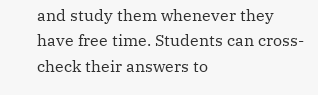and study them whenever they have free time. Students can cross-check their answers to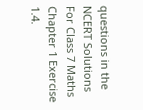questions in the NCERT Solutions For Class 7 Maths Chapter 1 Exercise 1.4.